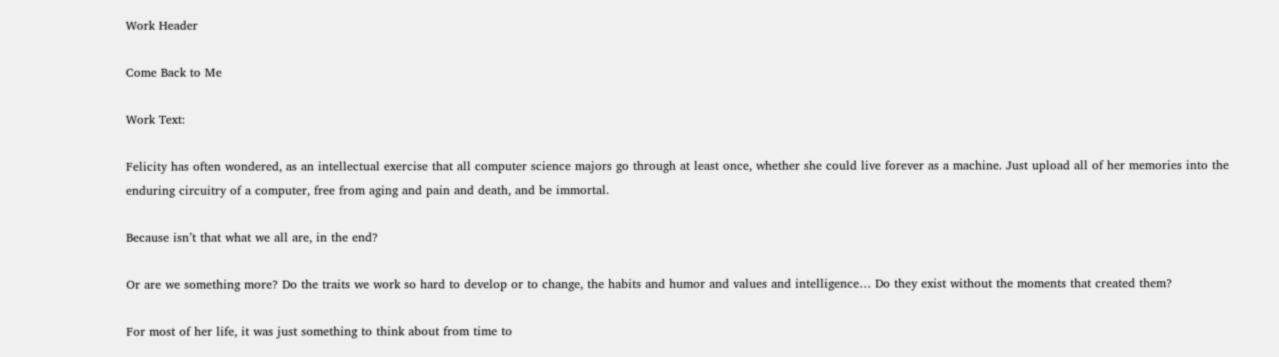Work Header

Come Back to Me

Work Text:

Felicity has often wondered, as an intellectual exercise that all computer science majors go through at least once, whether she could live forever as a machine. Just upload all of her memories into the enduring circuitry of a computer, free from aging and pain and death, and be immortal.

Because isn’t that what we all are, in the end?

Or are we something more? Do the traits we work so hard to develop or to change, the habits and humor and values and intelligence… Do they exist without the moments that created them?

For most of her life, it was just something to think about from time to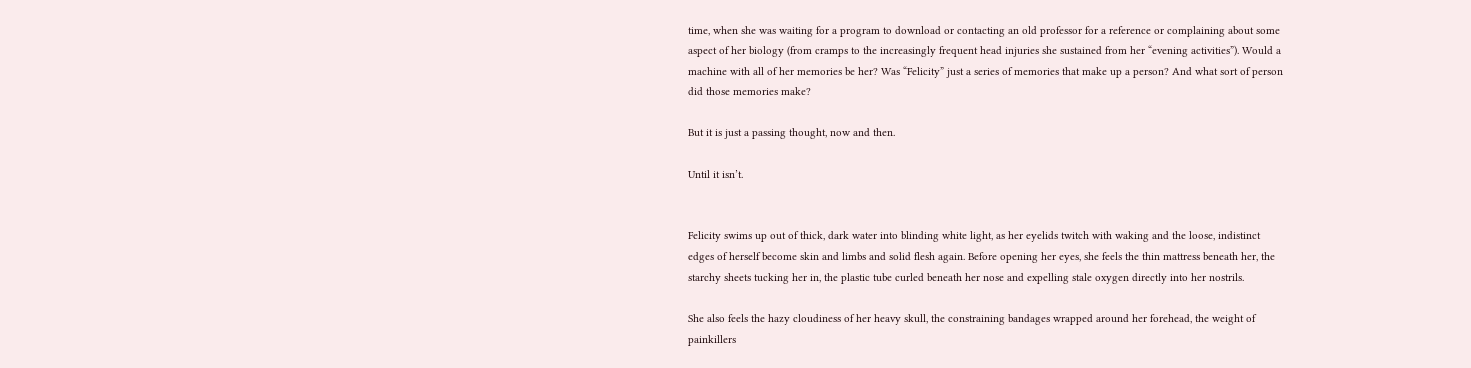time, when she was waiting for a program to download or contacting an old professor for a reference or complaining about some aspect of her biology (from cramps to the increasingly frequent head injuries she sustained from her “evening activities”). Would a machine with all of her memories be her? Was “Felicity” just a series of memories that make up a person? And what sort of person did those memories make?

But it is just a passing thought, now and then.

Until it isn’t.


Felicity swims up out of thick, dark water into blinding white light, as her eyelids twitch with waking and the loose, indistinct edges of herself become skin and limbs and solid flesh again. Before opening her eyes, she feels the thin mattress beneath her, the starchy sheets tucking her in, the plastic tube curled beneath her nose and expelling stale oxygen directly into her nostrils.

She also feels the hazy cloudiness of her heavy skull, the constraining bandages wrapped around her forehead, the weight of painkillers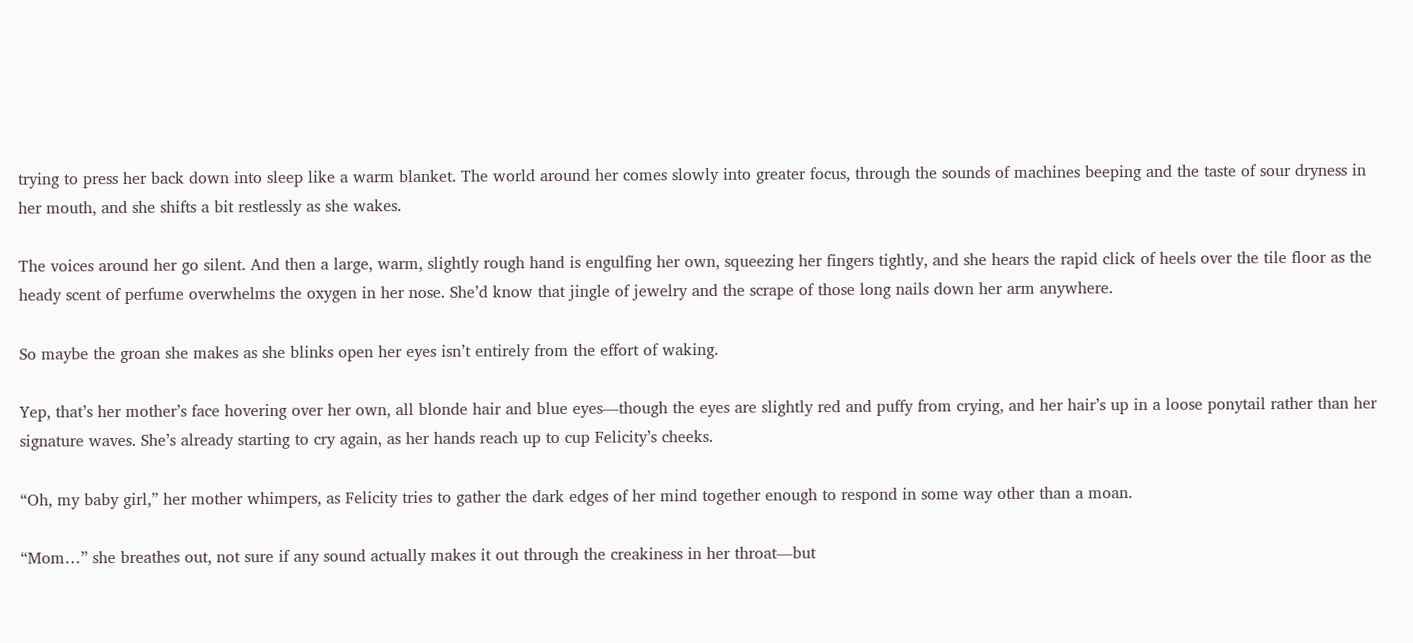trying to press her back down into sleep like a warm blanket. The world around her comes slowly into greater focus, through the sounds of machines beeping and the taste of sour dryness in her mouth, and she shifts a bit restlessly as she wakes.

The voices around her go silent. And then a large, warm, slightly rough hand is engulfing her own, squeezing her fingers tightly, and she hears the rapid click of heels over the tile floor as the heady scent of perfume overwhelms the oxygen in her nose. She’d know that jingle of jewelry and the scrape of those long nails down her arm anywhere.

So maybe the groan she makes as she blinks open her eyes isn’t entirely from the effort of waking.

Yep, that’s her mother’s face hovering over her own, all blonde hair and blue eyes—though the eyes are slightly red and puffy from crying, and her hair’s up in a loose ponytail rather than her signature waves. She’s already starting to cry again, as her hands reach up to cup Felicity’s cheeks.

“Oh, my baby girl,” her mother whimpers, as Felicity tries to gather the dark edges of her mind together enough to respond in some way other than a moan.

“Mom…” she breathes out, not sure if any sound actually makes it out through the creakiness in her throat—but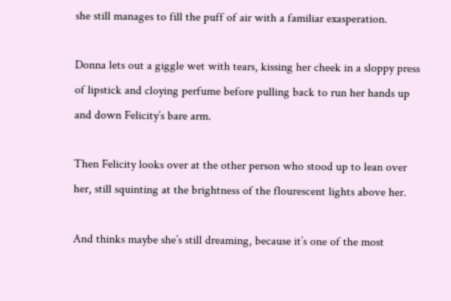she still manages to fill the puff of air with a familiar exasperation.

Donna lets out a giggle wet with tears, kissing her cheek in a sloppy press of lipstick and cloying perfume before pulling back to run her hands up and down Felicity’s bare arm.

Then Felicity looks over at the other person who stood up to lean over her, still squinting at the brightness of the flourescent lights above her.

And thinks maybe she’s still dreaming, because it’s one of the most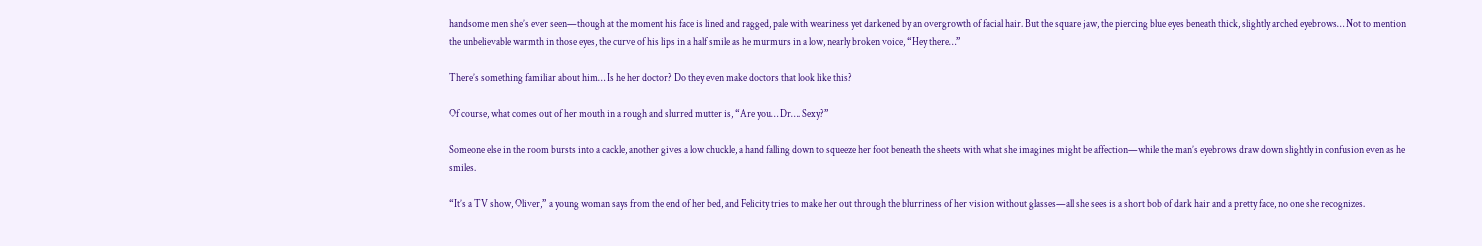handsome men she’s ever seen—though at the moment his face is lined and ragged, pale with weariness yet darkened by an overgrowth of facial hair. But the square jaw, the piercing blue eyes beneath thick, slightly arched eyebrows… Not to mention the unbelievable warmth in those eyes, the curve of his lips in a half smile as he murmurs in a low, nearly broken voice, “Hey there…”

There’s something familiar about him… Is he her doctor? Do they even make doctors that look like this?

Of course, what comes out of her mouth in a rough and slurred mutter is, “Are you… Dr…. Sexy?”

Someone else in the room bursts into a cackle, another gives a low chuckle, a hand falling down to squeeze her foot beneath the sheets with what she imagines might be affection—while the man’s eyebrows draw down slightly in confusion even as he smiles.

“It’s a TV show, Oliver,” a young woman says from the end of her bed, and Felicity tries to make her out through the blurriness of her vision without glasses—all she sees is a short bob of dark hair and a pretty face, no one she recognizes.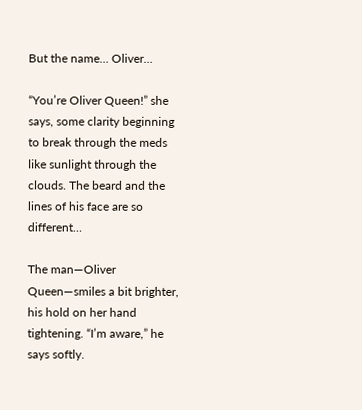But the name… Oliver…

“You’re Oliver Queen!” she says, some clarity beginning to break through the meds like sunlight through the clouds. The beard and the lines of his face are so different…

The man—Oliver Queen—smiles a bit brighter, his hold on her hand tightening. “I’m aware,” he says softly.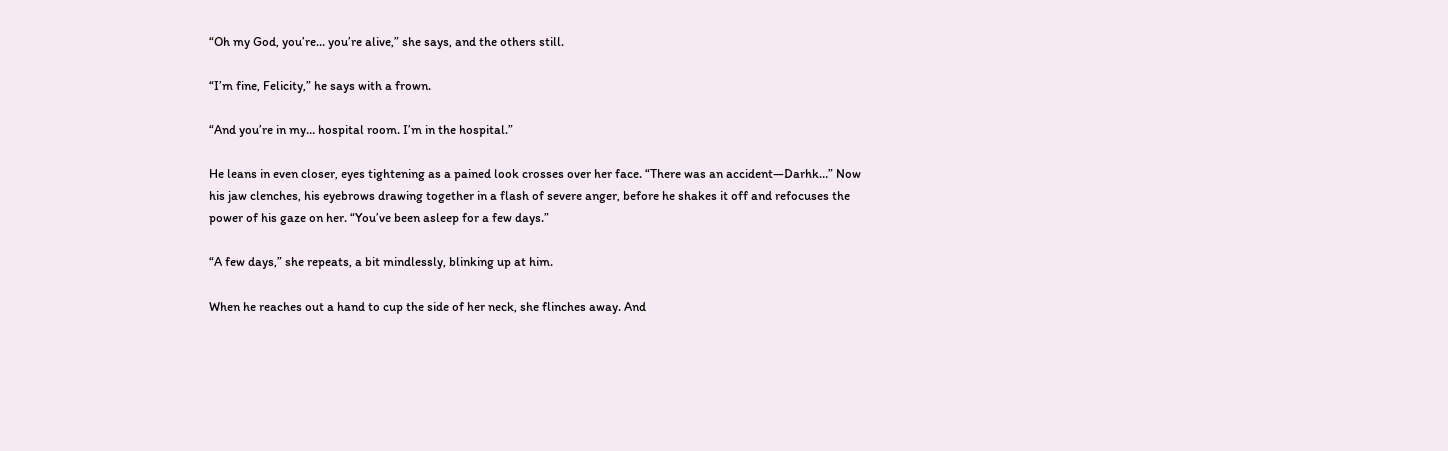“Oh my God, you’re… you’re alive,” she says, and the others still.

“I’m fine, Felicity,” he says with a frown.

“And you’re in my… hospital room. I’m in the hospital.”

He leans in even closer, eyes tightening as a pained look crosses over her face. “There was an accident—Darhk…” Now his jaw clenches, his eyebrows drawing together in a flash of severe anger, before he shakes it off and refocuses the power of his gaze on her. “You’ve been asleep for a few days.”

“A few days,” she repeats, a bit mindlessly, blinking up at him.

When he reaches out a hand to cup the side of her neck, she flinches away. And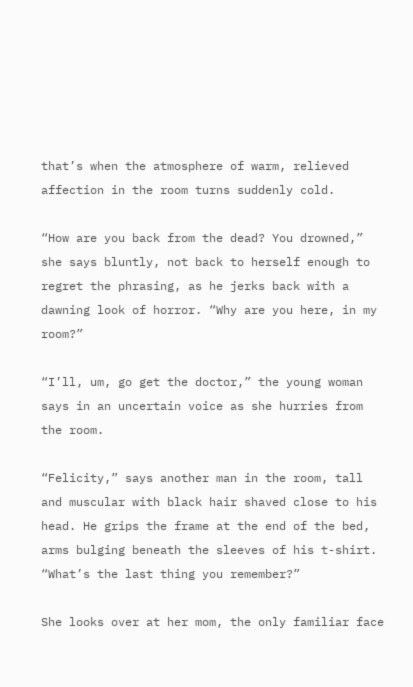that’s when the atmosphere of warm, relieved affection in the room turns suddenly cold.

“How are you back from the dead? You drowned,” she says bluntly, not back to herself enough to regret the phrasing, as he jerks back with a dawning look of horror. “Why are you here, in my room?”

“I’ll, um, go get the doctor,” the young woman says in an uncertain voice as she hurries from the room.

“Felicity,” says another man in the room, tall and muscular with black hair shaved close to his head. He grips the frame at the end of the bed, arms bulging beneath the sleeves of his t-shirt. “What’s the last thing you remember?”

She looks over at her mom, the only familiar face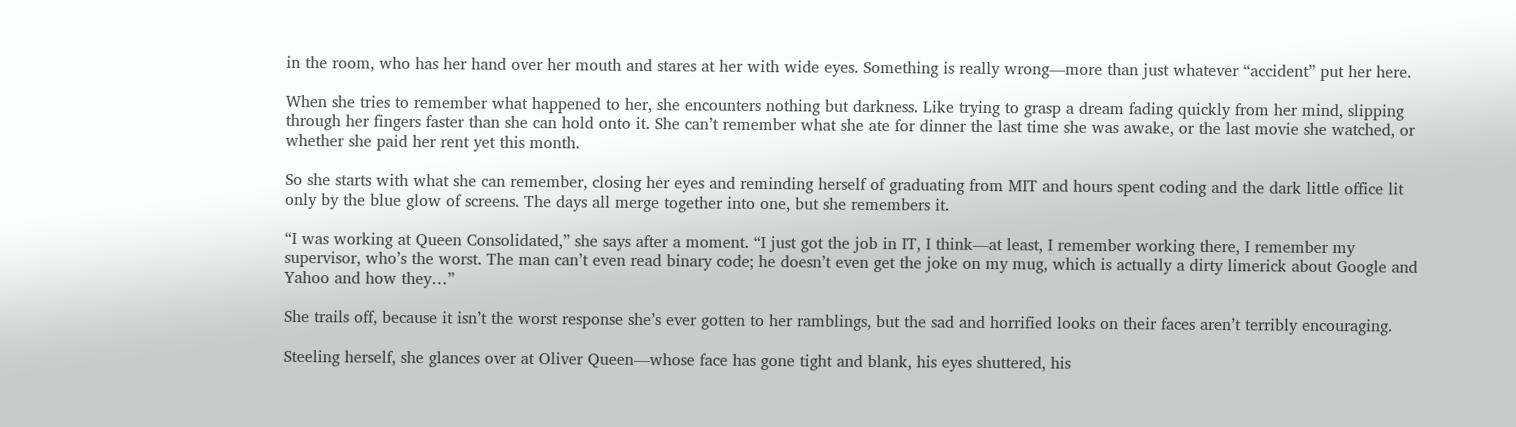in the room, who has her hand over her mouth and stares at her with wide eyes. Something is really wrong—more than just whatever “accident” put her here.

When she tries to remember what happened to her, she encounters nothing but darkness. Like trying to grasp a dream fading quickly from her mind, slipping through her fingers faster than she can hold onto it. She can’t remember what she ate for dinner the last time she was awake, or the last movie she watched, or whether she paid her rent yet this month.

So she starts with what she can remember, closing her eyes and reminding herself of graduating from MIT and hours spent coding and the dark little office lit only by the blue glow of screens. The days all merge together into one, but she remembers it.

“I was working at Queen Consolidated,” she says after a moment. “I just got the job in IT, I think—at least, I remember working there, I remember my supervisor, who’s the worst. The man can’t even read binary code; he doesn’t even get the joke on my mug, which is actually a dirty limerick about Google and Yahoo and how they…”

She trails off, because it isn’t the worst response she’s ever gotten to her ramblings, but the sad and horrified looks on their faces aren’t terribly encouraging.

Steeling herself, she glances over at Oliver Queen—whose face has gone tight and blank, his eyes shuttered, his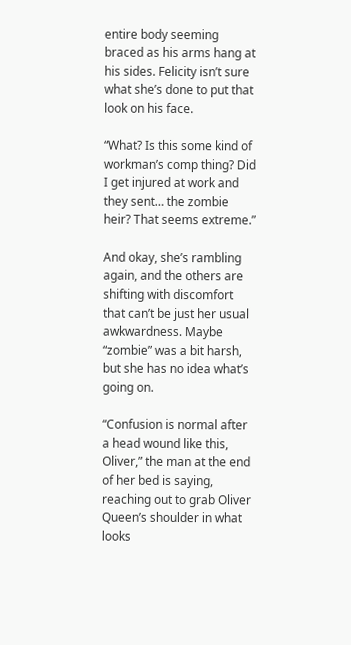entire body seeming braced as his arms hang at his sides. Felicity isn’t sure what she’s done to put that look on his face.

“What? Is this some kind of workman’s comp thing? Did I get injured at work and they sent… the zombie heir? That seems extreme.”

And okay, she’s rambling again, and the others are shifting with discomfort that can’t be just her usual awkwardness. Maybe “zombie” was a bit harsh, but she has no idea what’s going on.

“Confusion is normal after a head wound like this, Oliver,” the man at the end of her bed is saying, reaching out to grab Oliver Queen’s shoulder in what looks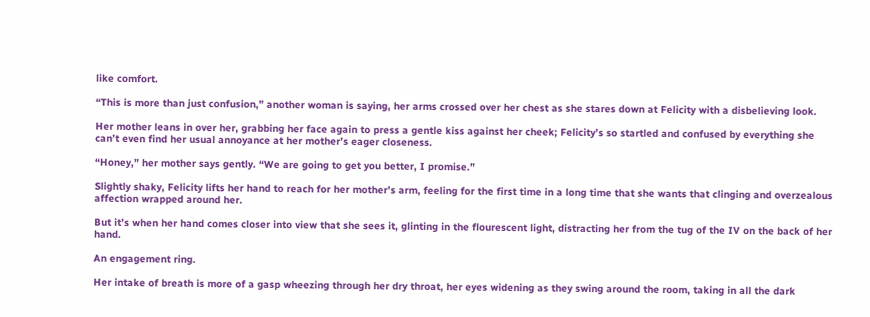like comfort.

“This is more than just confusion,” another woman is saying, her arms crossed over her chest as she stares down at Felicity with a disbelieving look.

Her mother leans in over her, grabbing her face again to press a gentle kiss against her cheek; Felicity’s so startled and confused by everything she can’t even find her usual annoyance at her mother’s eager closeness.

“Honey,” her mother says gently. “We are going to get you better, I promise.”

Slightly shaky, Felicity lifts her hand to reach for her mother’s arm, feeling for the first time in a long time that she wants that clinging and overzealous affection wrapped around her.

But it’s when her hand comes closer into view that she sees it, glinting in the flourescent light, distracting her from the tug of the IV on the back of her hand.

An engagement ring.

Her intake of breath is more of a gasp wheezing through her dry throat, her eyes widening as they swing around the room, taking in all the dark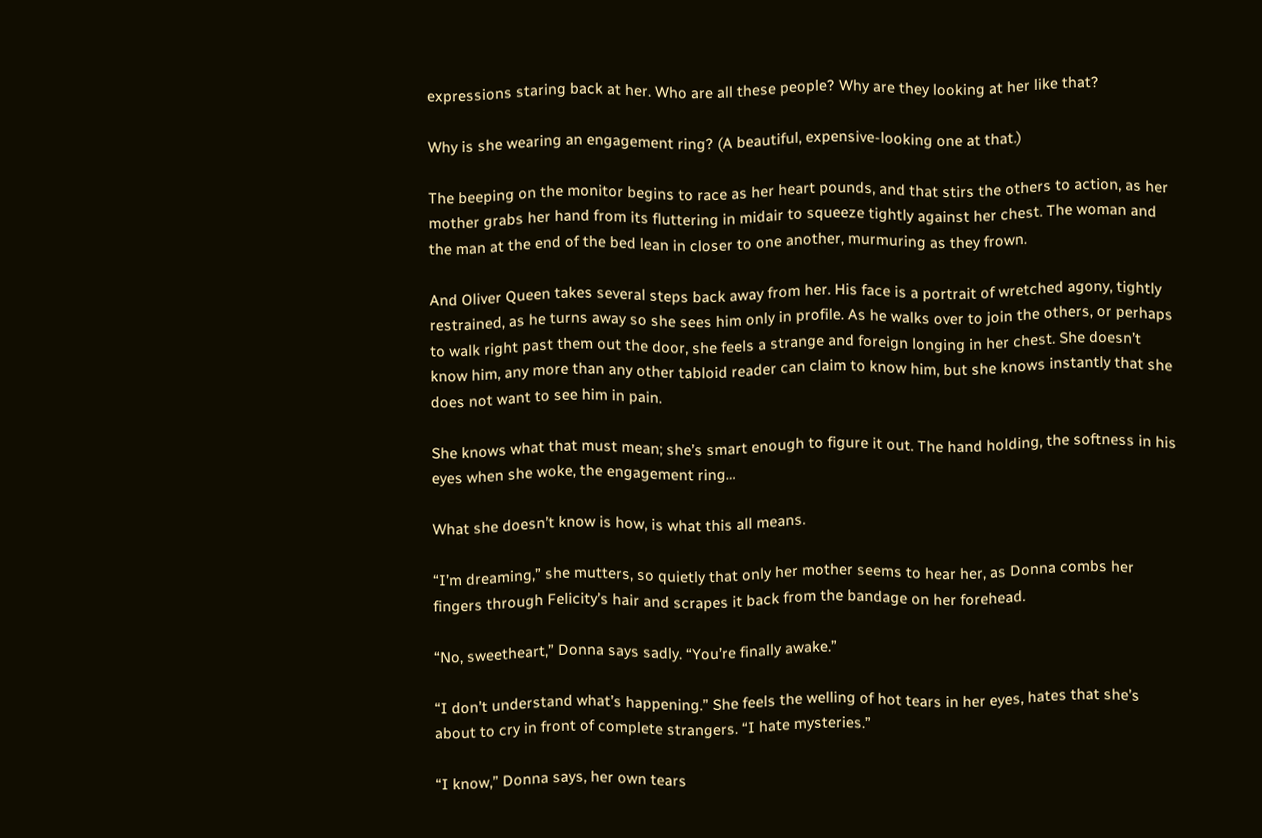expressions staring back at her. Who are all these people? Why are they looking at her like that?

Why is she wearing an engagement ring? (A beautiful, expensive-looking one at that.)

The beeping on the monitor begins to race as her heart pounds, and that stirs the others to action, as her mother grabs her hand from its fluttering in midair to squeeze tightly against her chest. The woman and the man at the end of the bed lean in closer to one another, murmuring as they frown.

And Oliver Queen takes several steps back away from her. His face is a portrait of wretched agony, tightly restrained, as he turns away so she sees him only in profile. As he walks over to join the others, or perhaps to walk right past them out the door, she feels a strange and foreign longing in her chest. She doesn’t know him, any more than any other tabloid reader can claim to know him, but she knows instantly that she does not want to see him in pain.

She knows what that must mean; she’s smart enough to figure it out. The hand holding, the softness in his eyes when she woke, the engagement ring…

What she doesn’t know is how, is what this all means.

“I’m dreaming,” she mutters, so quietly that only her mother seems to hear her, as Donna combs her fingers through Felicity’s hair and scrapes it back from the bandage on her forehead.

“No, sweetheart,” Donna says sadly. “You’re finally awake.”

“I don’t understand what’s happening.” She feels the welling of hot tears in her eyes, hates that she’s about to cry in front of complete strangers. “I hate mysteries.”

“I know,” Donna says, her own tears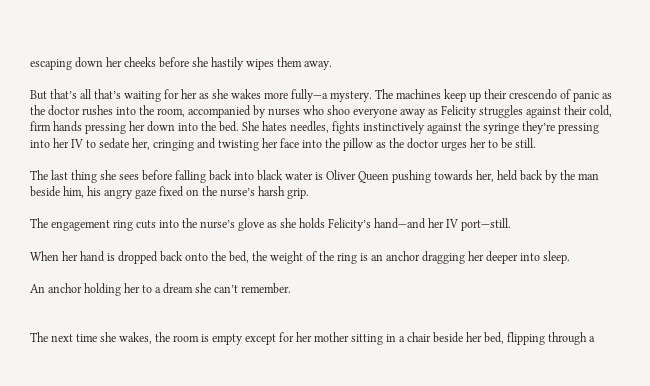escaping down her cheeks before she hastily wipes them away.

But that’s all that’s waiting for her as she wakes more fully—a mystery. The machines keep up their crescendo of panic as the doctor rushes into the room, accompanied by nurses who shoo everyone away as Felicity struggles against their cold, firm hands pressing her down into the bed. She hates needles, fights instinctively against the syringe they’re pressing into her IV to sedate her, cringing and twisting her face into the pillow as the doctor urges her to be still.

The last thing she sees before falling back into black water is Oliver Queen pushing towards her, held back by the man beside him, his angry gaze fixed on the nurse’s harsh grip.

The engagement ring cuts into the nurse’s glove as she holds Felicity’s hand—and her IV port—still.

When her hand is dropped back onto the bed, the weight of the ring is an anchor dragging her deeper into sleep.

An anchor holding her to a dream she can’t remember.


The next time she wakes, the room is empty except for her mother sitting in a chair beside her bed, flipping through a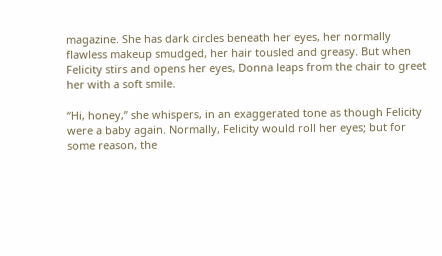magazine. She has dark circles beneath her eyes, her normally flawless makeup smudged, her hair tousled and greasy. But when Felicity stirs and opens her eyes, Donna leaps from the chair to greet her with a soft smile.

“Hi, honey,” she whispers, in an exaggerated tone as though Felicity were a baby again. Normally, Felicity would roll her eyes; but for some reason, the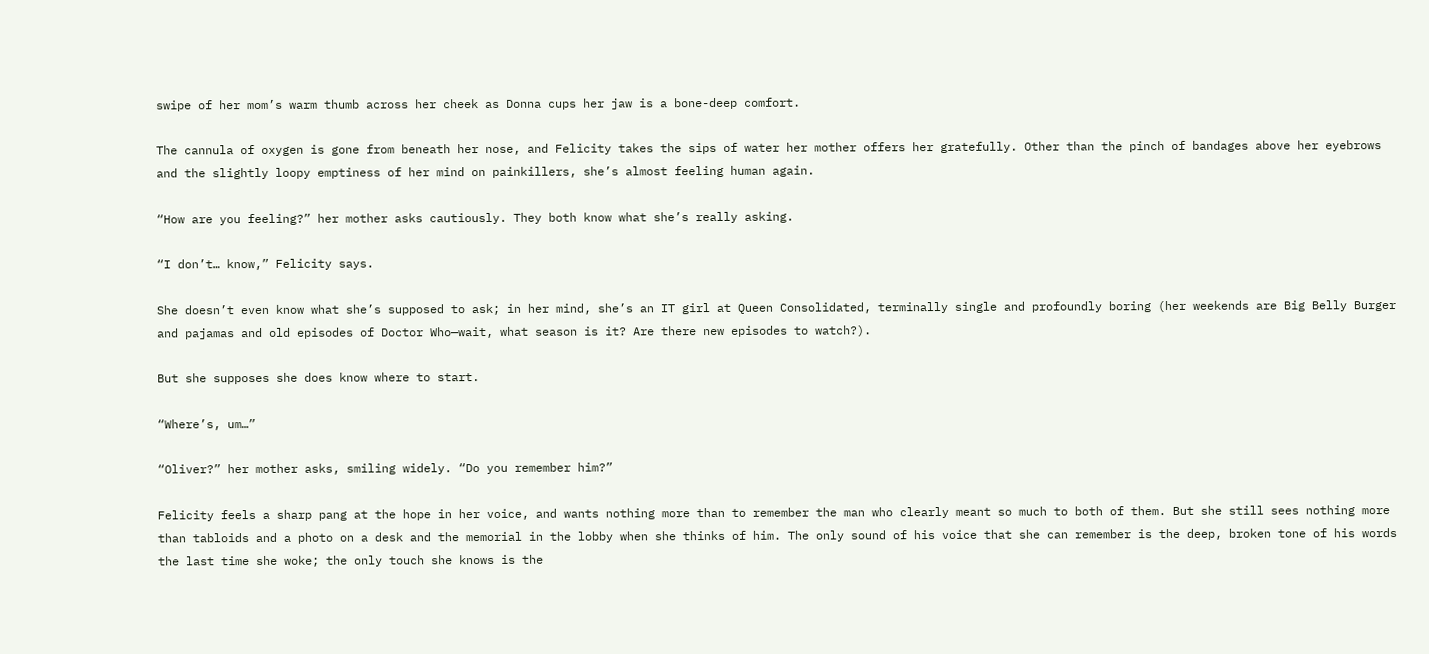swipe of her mom’s warm thumb across her cheek as Donna cups her jaw is a bone-deep comfort.

The cannula of oxygen is gone from beneath her nose, and Felicity takes the sips of water her mother offers her gratefully. Other than the pinch of bandages above her eyebrows and the slightly loopy emptiness of her mind on painkillers, she’s almost feeling human again.

“How are you feeling?” her mother asks cautiously. They both know what she’s really asking.

“I don’t… know,” Felicity says.

She doesn’t even know what she’s supposed to ask; in her mind, she’s an IT girl at Queen Consolidated, terminally single and profoundly boring (her weekends are Big Belly Burger and pajamas and old episodes of Doctor Who—wait, what season is it? Are there new episodes to watch?).

But she supposes she does know where to start.

“Where’s, um…”

“Oliver?” her mother asks, smiling widely. “Do you remember him?”

Felicity feels a sharp pang at the hope in her voice, and wants nothing more than to remember the man who clearly meant so much to both of them. But she still sees nothing more than tabloids and a photo on a desk and the memorial in the lobby when she thinks of him. The only sound of his voice that she can remember is the deep, broken tone of his words the last time she woke; the only touch she knows is the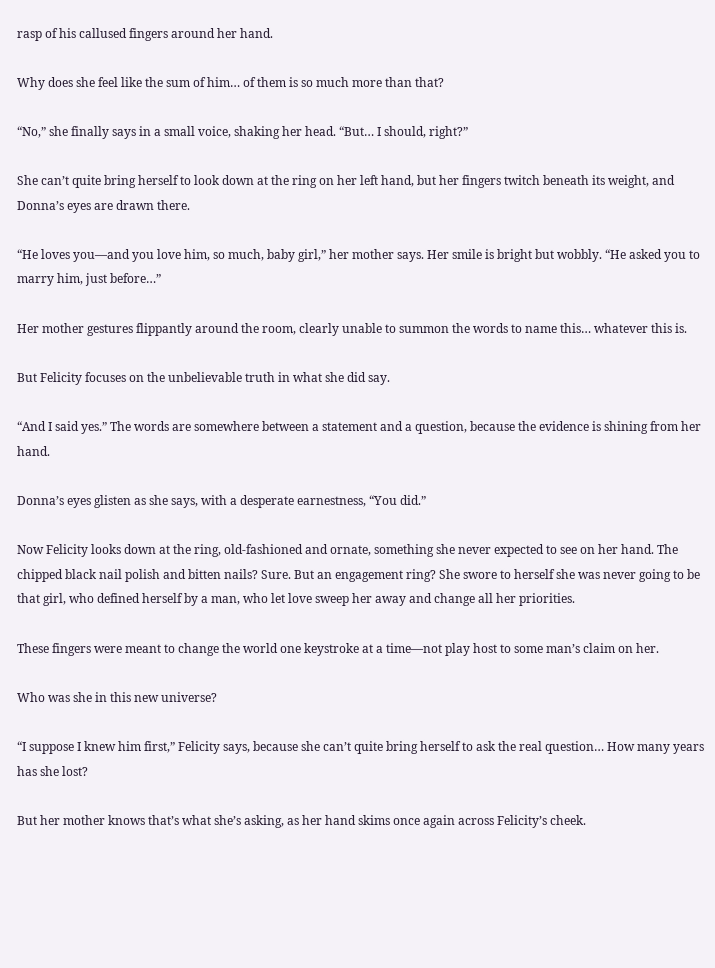rasp of his callused fingers around her hand.

Why does she feel like the sum of him… of them is so much more than that?

“No,” she finally says in a small voice, shaking her head. “But… I should, right?”

She can’t quite bring herself to look down at the ring on her left hand, but her fingers twitch beneath its weight, and Donna’s eyes are drawn there.

“He loves you—and you love him, so much, baby girl,” her mother says. Her smile is bright but wobbly. “He asked you to marry him, just before…”

Her mother gestures flippantly around the room, clearly unable to summon the words to name this… whatever this is.

But Felicity focuses on the unbelievable truth in what she did say.

“And I said yes.” The words are somewhere between a statement and a question, because the evidence is shining from her hand.

Donna’s eyes glisten as she says, with a desperate earnestness, “You did.”

Now Felicity looks down at the ring, old-fashioned and ornate, something she never expected to see on her hand. The chipped black nail polish and bitten nails? Sure. But an engagement ring? She swore to herself she was never going to be that girl, who defined herself by a man, who let love sweep her away and change all her priorities.

These fingers were meant to change the world one keystroke at a time—not play host to some man’s claim on her.

Who was she in this new universe?

“I suppose I knew him first,” Felicity says, because she can’t quite bring herself to ask the real question… How many years has she lost?

But her mother knows that’s what she’s asking, as her hand skims once again across Felicity’s cheek.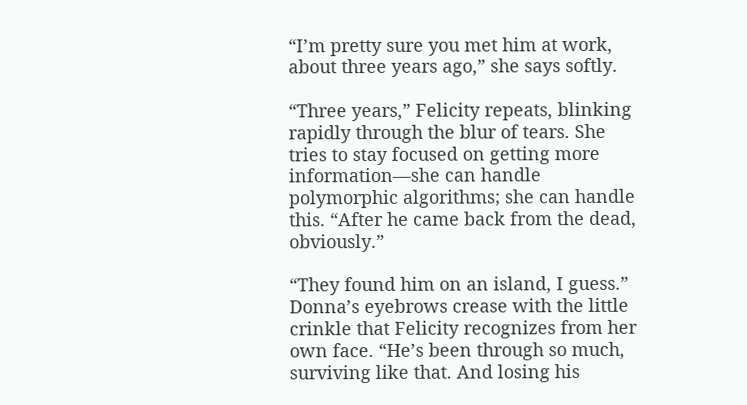“I’m pretty sure you met him at work, about three years ago,” she says softly.

“Three years,” Felicity repeats, blinking rapidly through the blur of tears. She tries to stay focused on getting more information—she can handle polymorphic algorithms; she can handle this. “After he came back from the dead, obviously.”

“They found him on an island, I guess.” Donna’s eyebrows crease with the little crinkle that Felicity recognizes from her own face. “He’s been through so much, surviving like that. And losing his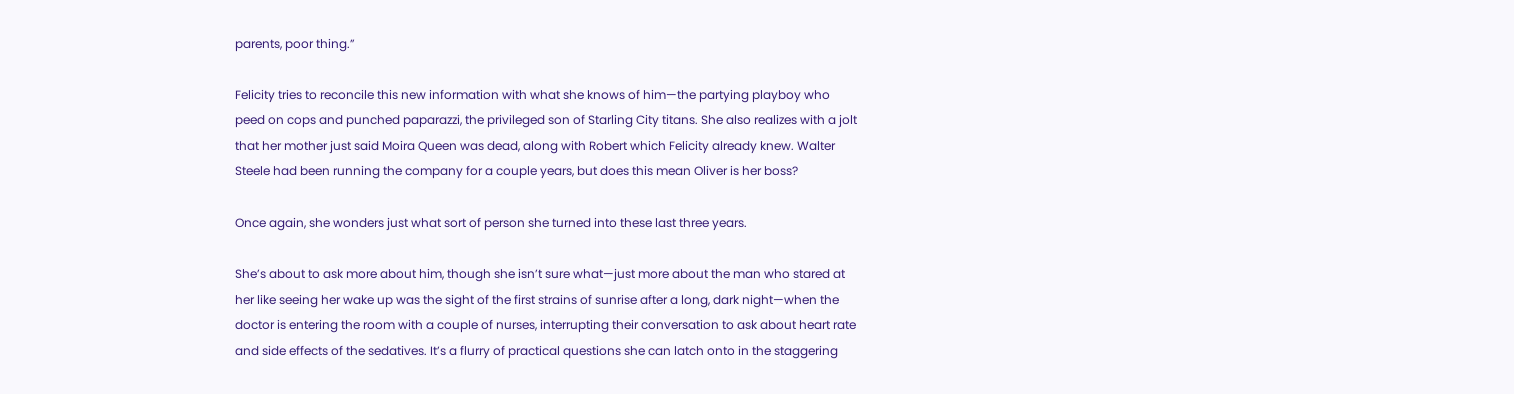parents, poor thing.”

Felicity tries to reconcile this new information with what she knows of him—the partying playboy who peed on cops and punched paparazzi, the privileged son of Starling City titans. She also realizes with a jolt that her mother just said Moira Queen was dead, along with Robert which Felicity already knew. Walter Steele had been running the company for a couple years, but does this mean Oliver is her boss?

Once again, she wonders just what sort of person she turned into these last three years.

She’s about to ask more about him, though she isn’t sure what—just more about the man who stared at her like seeing her wake up was the sight of the first strains of sunrise after a long, dark night—when the doctor is entering the room with a couple of nurses, interrupting their conversation to ask about heart rate and side effects of the sedatives. It’s a flurry of practical questions she can latch onto in the staggering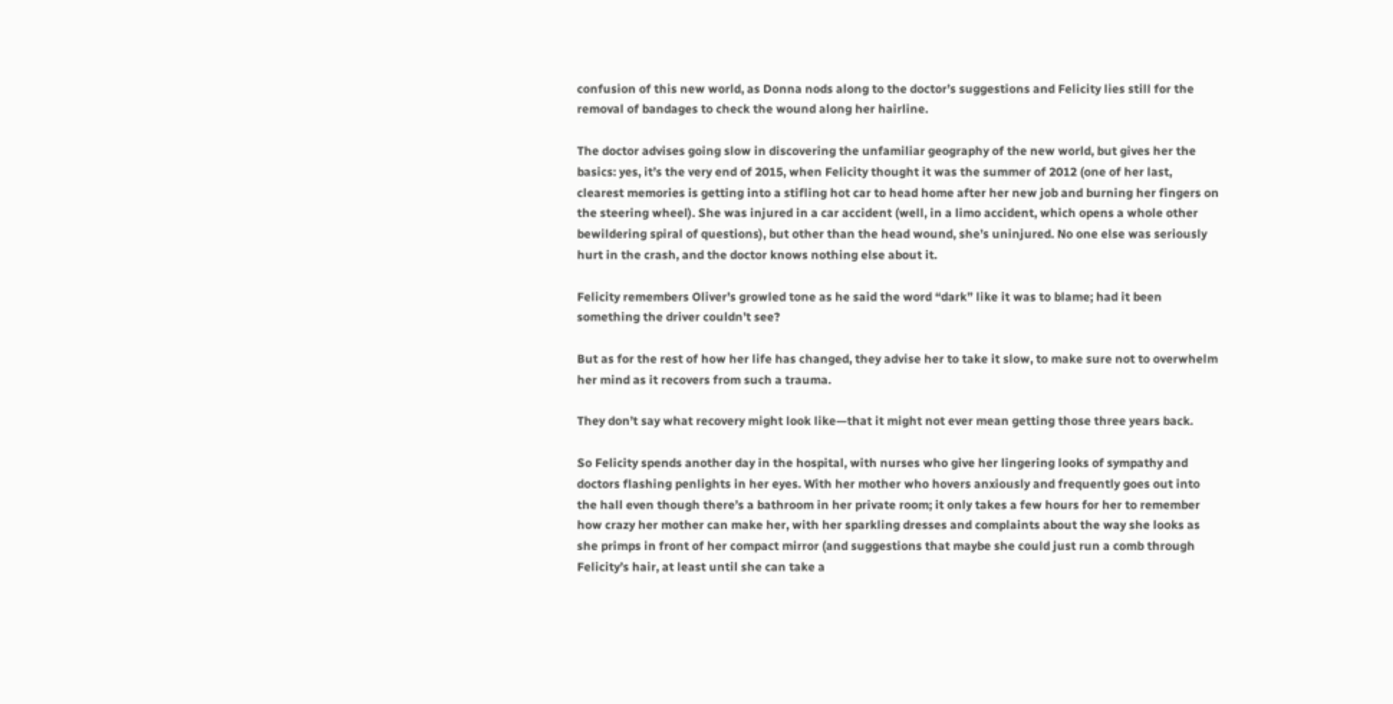confusion of this new world, as Donna nods along to the doctor’s suggestions and Felicity lies still for the removal of bandages to check the wound along her hairline.

The doctor advises going slow in discovering the unfamiliar geography of the new world, but gives her the basics: yes, it’s the very end of 2015, when Felicity thought it was the summer of 2012 (one of her last, clearest memories is getting into a stifling hot car to head home after her new job and burning her fingers on the steering wheel). She was injured in a car accident (well, in a limo accident, which opens a whole other bewildering spiral of questions), but other than the head wound, she’s uninjured. No one else was seriously hurt in the crash, and the doctor knows nothing else about it.

Felicity remembers Oliver’s growled tone as he said the word “dark” like it was to blame; had it been something the driver couldn’t see?

But as for the rest of how her life has changed, they advise her to take it slow, to make sure not to overwhelm her mind as it recovers from such a trauma.

They don’t say what recovery might look like—that it might not ever mean getting those three years back.

So Felicity spends another day in the hospital, with nurses who give her lingering looks of sympathy and doctors flashing penlights in her eyes. With her mother who hovers anxiously and frequently goes out into the hall even though there’s a bathroom in her private room; it only takes a few hours for her to remember how crazy her mother can make her, with her sparkling dresses and complaints about the way she looks as she primps in front of her compact mirror (and suggestions that maybe she could just run a comb through Felicity’s hair, at least until she can take a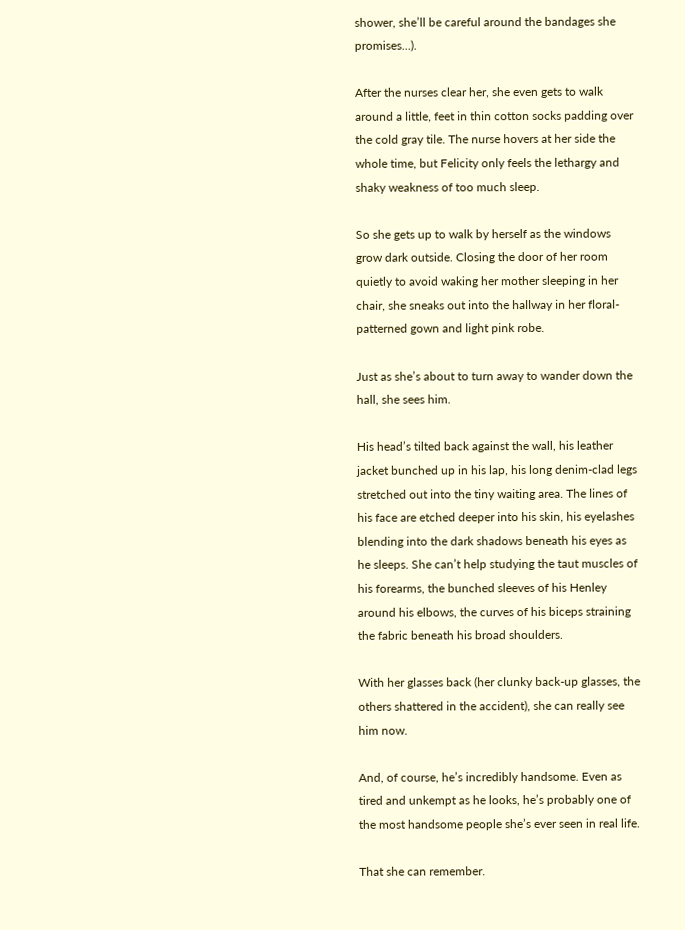shower, she’ll be careful around the bandages she promises…).

After the nurses clear her, she even gets to walk around a little, feet in thin cotton socks padding over the cold gray tile. The nurse hovers at her side the whole time, but Felicity only feels the lethargy and shaky weakness of too much sleep.

So she gets up to walk by herself as the windows grow dark outside. Closing the door of her room quietly to avoid waking her mother sleeping in her chair, she sneaks out into the hallway in her floral-patterned gown and light pink robe.

Just as she’s about to turn away to wander down the hall, she sees him.

His head’s tilted back against the wall, his leather jacket bunched up in his lap, his long denim-clad legs stretched out into the tiny waiting area. The lines of his face are etched deeper into his skin, his eyelashes blending into the dark shadows beneath his eyes as he sleeps. She can’t help studying the taut muscles of his forearms, the bunched sleeves of his Henley around his elbows, the curves of his biceps straining the fabric beneath his broad shoulders.

With her glasses back (her clunky back-up glasses, the others shattered in the accident), she can really see him now.

And, of course, he’s incredibly handsome. Even as tired and unkempt as he looks, he’s probably one of the most handsome people she’s ever seen in real life.

That she can remember.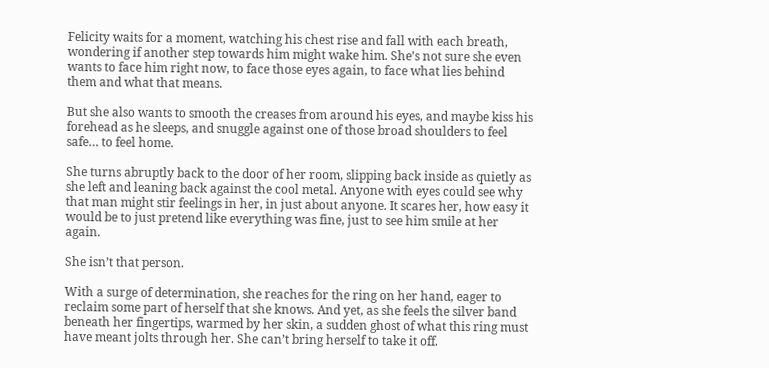Felicity waits for a moment, watching his chest rise and fall with each breath, wondering if another step towards him might wake him. She’s not sure she even wants to face him right now, to face those eyes again, to face what lies behind them and what that means.

But she also wants to smooth the creases from around his eyes, and maybe kiss his forehead as he sleeps, and snuggle against one of those broad shoulders to feel safe… to feel home.

She turns abruptly back to the door of her room, slipping back inside as quietly as she left and leaning back against the cool metal. Anyone with eyes could see why that man might stir feelings in her, in just about anyone. It scares her, how easy it would be to just pretend like everything was fine, just to see him smile at her again.

She isn’t that person.

With a surge of determination, she reaches for the ring on her hand, eager to reclaim some part of herself that she knows. And yet, as she feels the silver band beneath her fingertips, warmed by her skin, a sudden ghost of what this ring must have meant jolts through her. She can’t bring herself to take it off.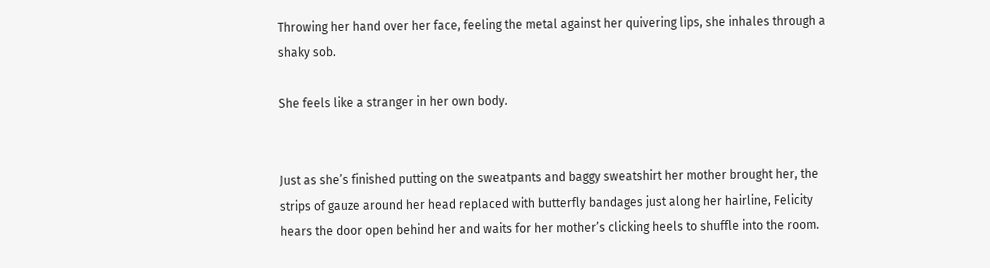Throwing her hand over her face, feeling the metal against her quivering lips, she inhales through a shaky sob.

She feels like a stranger in her own body.


Just as she’s finished putting on the sweatpants and baggy sweatshirt her mother brought her, the strips of gauze around her head replaced with butterfly bandages just along her hairline, Felicity hears the door open behind her and waits for her mother’s clicking heels to shuffle into the room.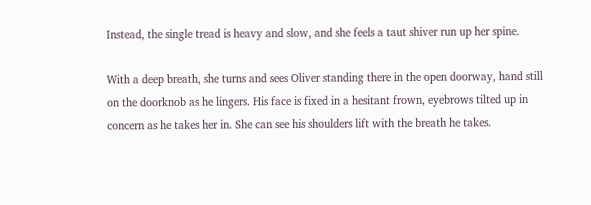Instead, the single tread is heavy and slow, and she feels a taut shiver run up her spine.

With a deep breath, she turns and sees Oliver standing there in the open doorway, hand still on the doorknob as he lingers. His face is fixed in a hesitant frown, eyebrows tilted up in concern as he takes her in. She can see his shoulders lift with the breath he takes.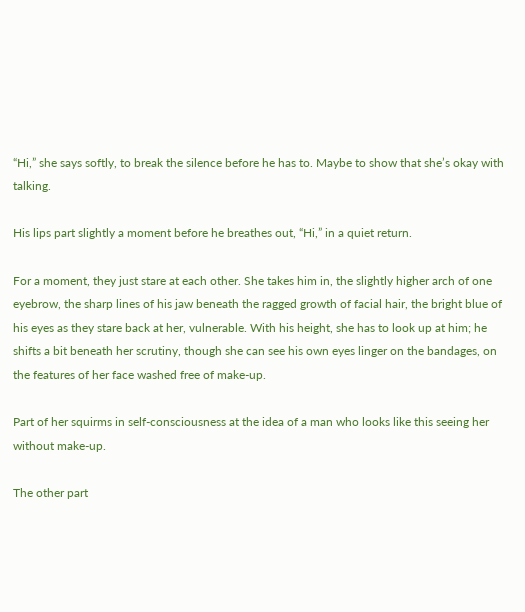“Hi,” she says softly, to break the silence before he has to. Maybe to show that she’s okay with talking.

His lips part slightly a moment before he breathes out, “Hi,” in a quiet return.

For a moment, they just stare at each other. She takes him in, the slightly higher arch of one eyebrow, the sharp lines of his jaw beneath the ragged growth of facial hair, the bright blue of his eyes as they stare back at her, vulnerable. With his height, she has to look up at him; he shifts a bit beneath her scrutiny, though she can see his own eyes linger on the bandages, on the features of her face washed free of make-up.

Part of her squirms in self-consciousness at the idea of a man who looks like this seeing her without make-up.

The other part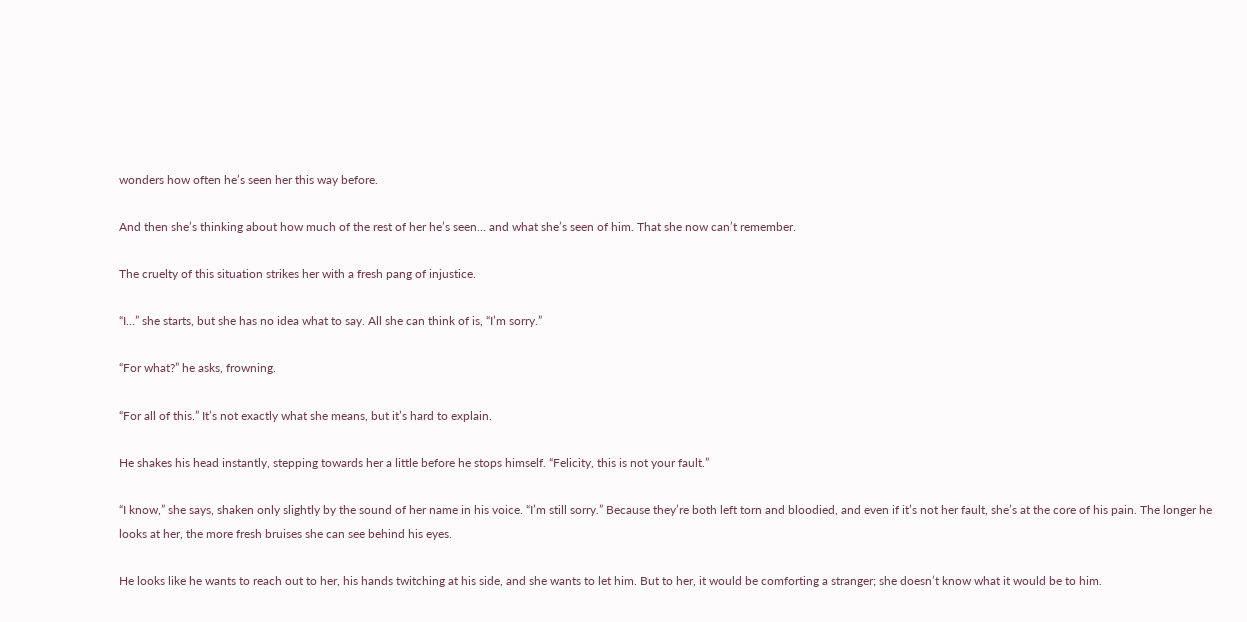wonders how often he’s seen her this way before.

And then she’s thinking about how much of the rest of her he’s seen… and what she’s seen of him. That she now can’t remember.

The cruelty of this situation strikes her with a fresh pang of injustice.

“I…” she starts, but she has no idea what to say. All she can think of is, “I’m sorry.”

“For what?” he asks, frowning.

“For all of this.” It’s not exactly what she means, but it’s hard to explain.

He shakes his head instantly, stepping towards her a little before he stops himself. “Felicity, this is not your fault.”

“I know,” she says, shaken only slightly by the sound of her name in his voice. “I’m still sorry.” Because they’re both left torn and bloodied, and even if it’s not her fault, she’s at the core of his pain. The longer he looks at her, the more fresh bruises she can see behind his eyes.

He looks like he wants to reach out to her, his hands twitching at his side, and she wants to let him. But to her, it would be comforting a stranger; she doesn’t know what it would be to him.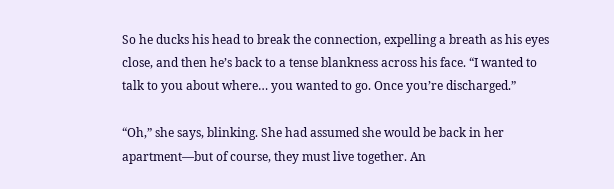So he ducks his head to break the connection, expelling a breath as his eyes close, and then he’s back to a tense blankness across his face. “I wanted to talk to you about where… you wanted to go. Once you’re discharged.”

“Oh,” she says, blinking. She had assumed she would be back in her apartment—but of course, they must live together. An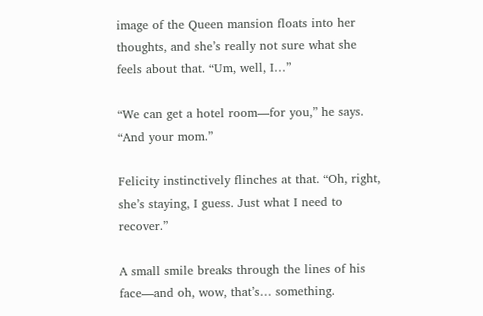image of the Queen mansion floats into her thoughts, and she’s really not sure what she feels about that. “Um, well, I…”

“We can get a hotel room—for you,” he says. “And your mom.”

Felicity instinctively flinches at that. “Oh, right, she’s staying, I guess. Just what I need to recover.”

A small smile breaks through the lines of his face—and oh, wow, that’s… something.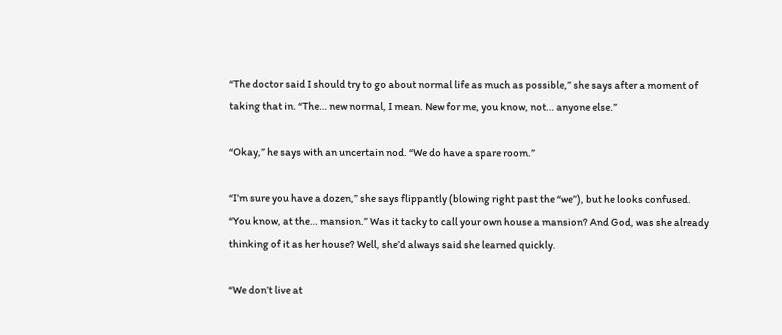“The doctor said I should try to go about normal life as much as possible,” she says after a moment of taking that in. “The… new normal, I mean. New for me, you know, not… anyone else.”

“Okay,” he says with an uncertain nod. “We do have a spare room.”

“I’m sure you have a dozen,” she says flippantly (blowing right past the “we”), but he looks confused. “You know, at the… mansion.” Was it tacky to call your own house a mansion? And God, was she already thinking of it as her house? Well, she’d always said she learned quickly.

“We don’t live at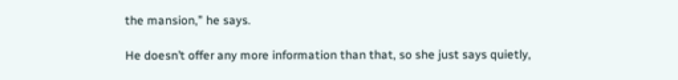the mansion,” he says.

He doesn’t offer any more information than that, so she just says quietly,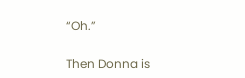“Oh.”

Then Donna is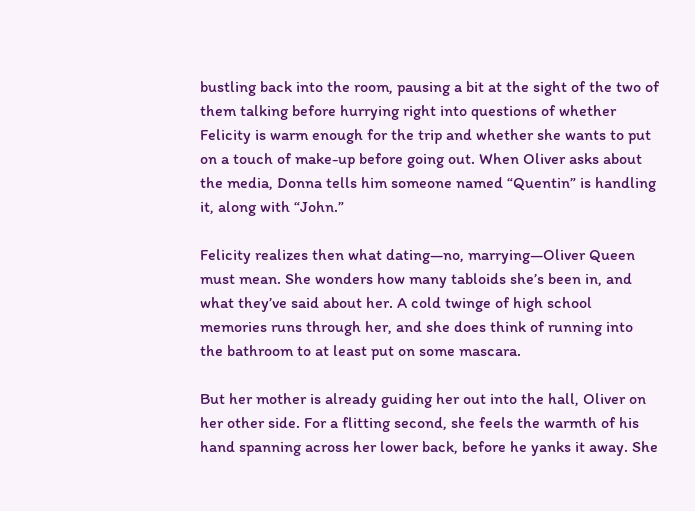bustling back into the room, pausing a bit at the sight of the two of them talking before hurrying right into questions of whether Felicity is warm enough for the trip and whether she wants to put on a touch of make-up before going out. When Oliver asks about the media, Donna tells him someone named “Quentin” is handling it, along with “John.”

Felicity realizes then what dating—no, marrying—Oliver Queen must mean. She wonders how many tabloids she’s been in, and what they’ve said about her. A cold twinge of high school memories runs through her, and she does think of running into the bathroom to at least put on some mascara.

But her mother is already guiding her out into the hall, Oliver on her other side. For a flitting second, she feels the warmth of his hand spanning across her lower back, before he yanks it away. She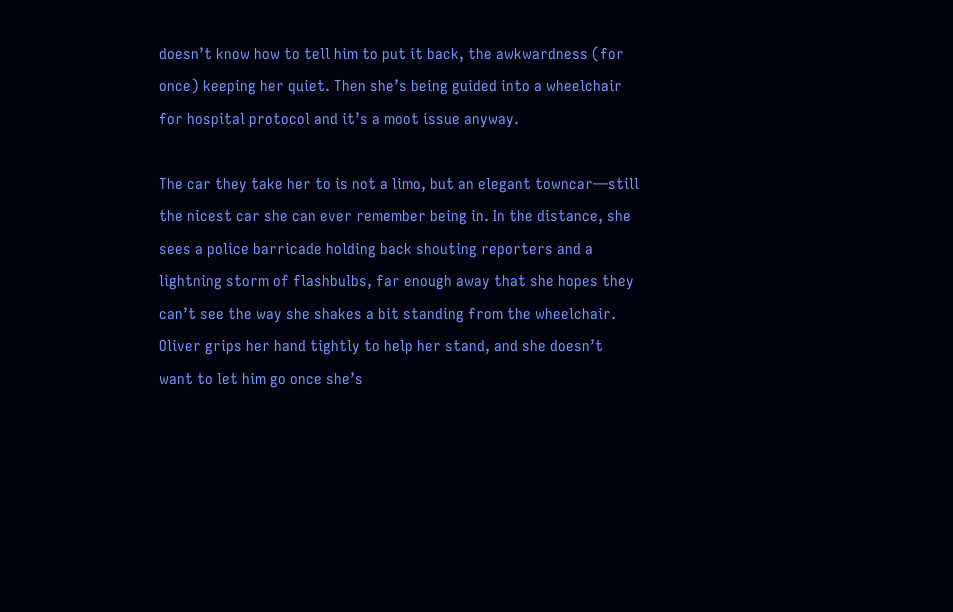doesn’t know how to tell him to put it back, the awkwardness (for once) keeping her quiet. Then she’s being guided into a wheelchair for hospital protocol and it’s a moot issue anyway.

The car they take her to is not a limo, but an elegant towncar—still the nicest car she can ever remember being in. In the distance, she sees a police barricade holding back shouting reporters and a lightning storm of flashbulbs, far enough away that she hopes they can’t see the way she shakes a bit standing from the wheelchair. Oliver grips her hand tightly to help her stand, and she doesn’t want to let him go once she’s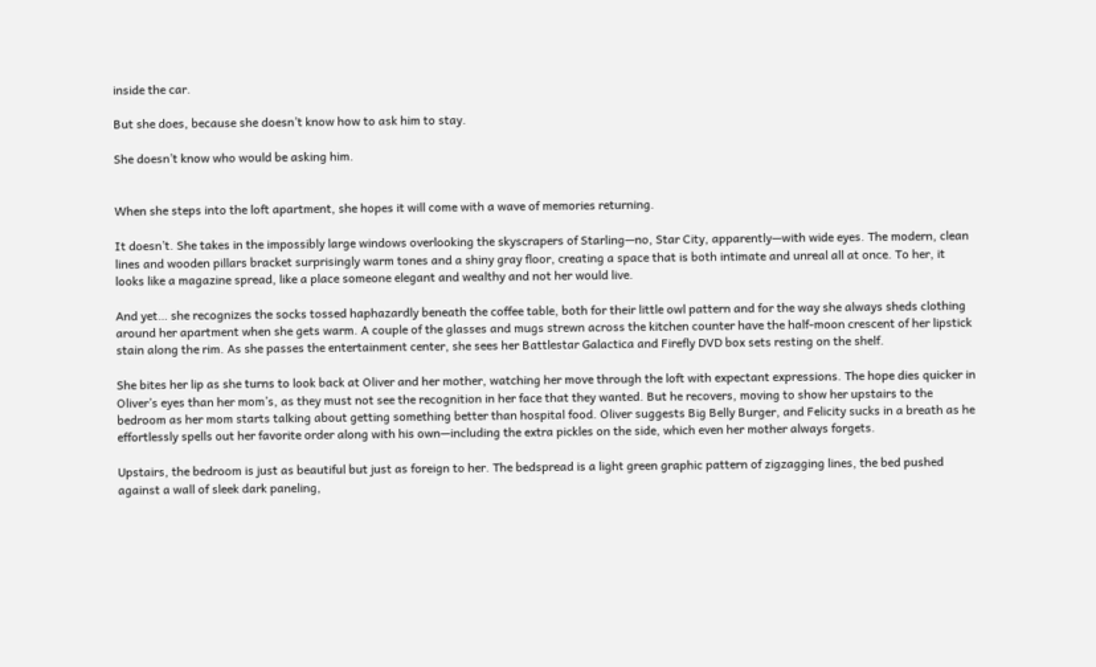inside the car.

But she does, because she doesn’t know how to ask him to stay.

She doesn’t know who would be asking him.


When she steps into the loft apartment, she hopes it will come with a wave of memories returning.

It doesn’t. She takes in the impossibly large windows overlooking the skyscrapers of Starling—no, Star City, apparently—with wide eyes. The modern, clean lines and wooden pillars bracket surprisingly warm tones and a shiny gray floor, creating a space that is both intimate and unreal all at once. To her, it looks like a magazine spread, like a place someone elegant and wealthy and not her would live.

And yet… she recognizes the socks tossed haphazardly beneath the coffee table, both for their little owl pattern and for the way she always sheds clothing around her apartment when she gets warm. A couple of the glasses and mugs strewn across the kitchen counter have the half-moon crescent of her lipstick stain along the rim. As she passes the entertainment center, she sees her Battlestar Galactica and Firefly DVD box sets resting on the shelf.

She bites her lip as she turns to look back at Oliver and her mother, watching her move through the loft with expectant expressions. The hope dies quicker in Oliver’s eyes than her mom’s, as they must not see the recognition in her face that they wanted. But he recovers, moving to show her upstairs to the bedroom as her mom starts talking about getting something better than hospital food. Oliver suggests Big Belly Burger, and Felicity sucks in a breath as he effortlessly spells out her favorite order along with his own—including the extra pickles on the side, which even her mother always forgets.

Upstairs, the bedroom is just as beautiful but just as foreign to her. The bedspread is a light green graphic pattern of zigzagging lines, the bed pushed against a wall of sleek dark paneling,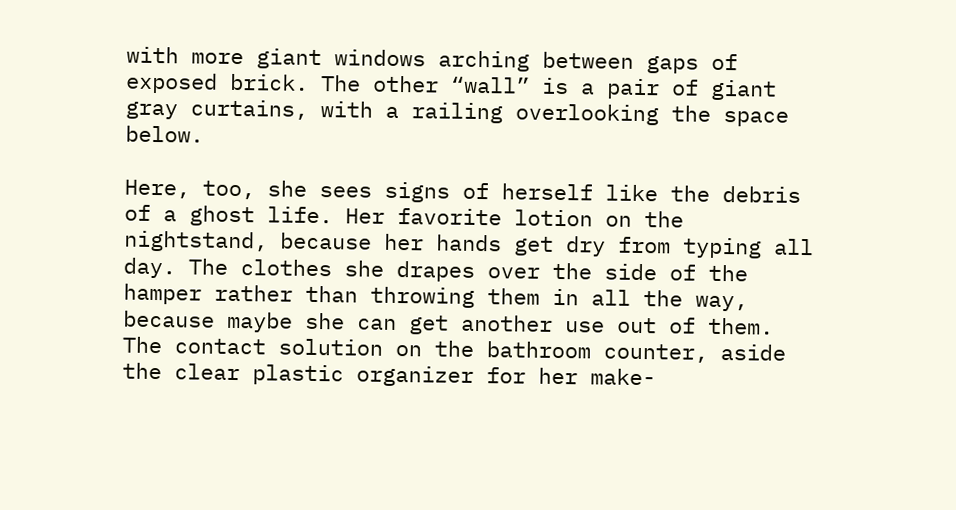with more giant windows arching between gaps of exposed brick. The other “wall” is a pair of giant gray curtains, with a railing overlooking the space below.

Here, too, she sees signs of herself like the debris of a ghost life. Her favorite lotion on the nightstand, because her hands get dry from typing all day. The clothes she drapes over the side of the hamper rather than throwing them in all the way, because maybe she can get another use out of them. The contact solution on the bathroom counter, aside the clear plastic organizer for her make-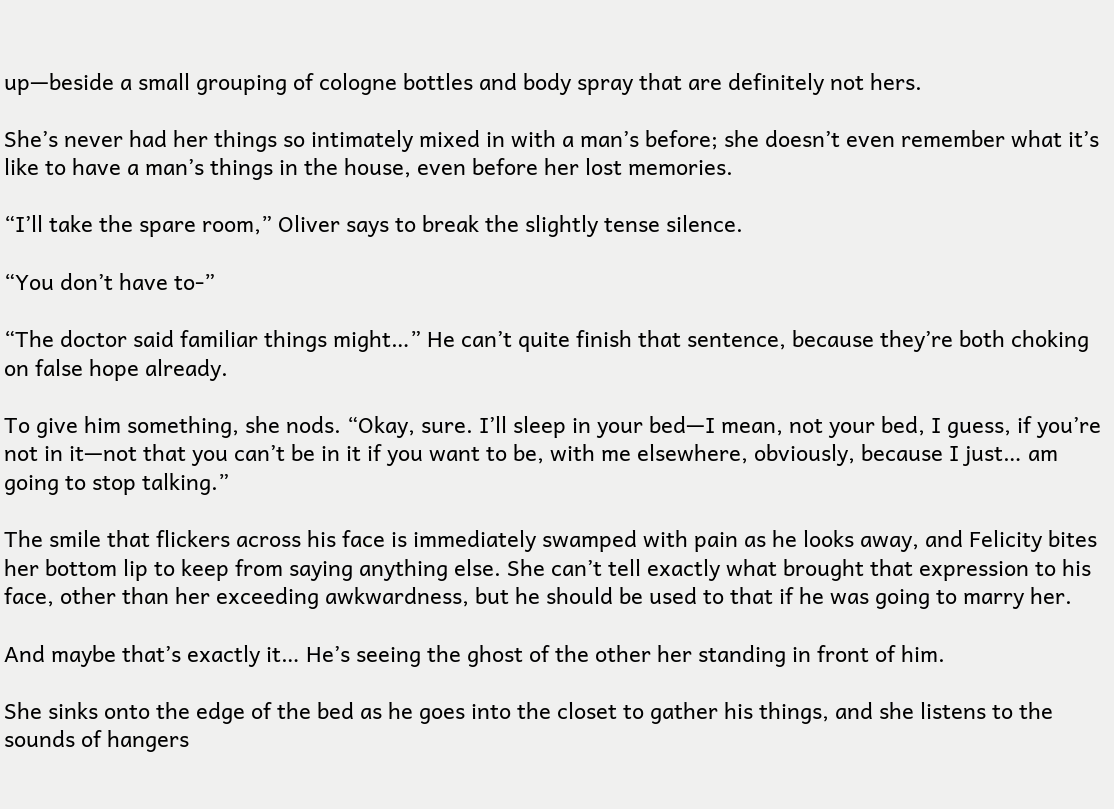up—beside a small grouping of cologne bottles and body spray that are definitely not hers.

She’s never had her things so intimately mixed in with a man’s before; she doesn’t even remember what it’s like to have a man’s things in the house, even before her lost memories.

“I’ll take the spare room,” Oliver says to break the slightly tense silence.

“You don’t have to-”

“The doctor said familiar things might…” He can’t quite finish that sentence, because they’re both choking on false hope already.

To give him something, she nods. “Okay, sure. I’ll sleep in your bed—I mean, not your bed, I guess, if you’re not in it—not that you can’t be in it if you want to be, with me elsewhere, obviously, because I just… am going to stop talking.”

The smile that flickers across his face is immediately swamped with pain as he looks away, and Felicity bites her bottom lip to keep from saying anything else. She can’t tell exactly what brought that expression to his face, other than her exceeding awkwardness, but he should be used to that if he was going to marry her.

And maybe that’s exactly it… He’s seeing the ghost of the other her standing in front of him.

She sinks onto the edge of the bed as he goes into the closet to gather his things, and she listens to the sounds of hangers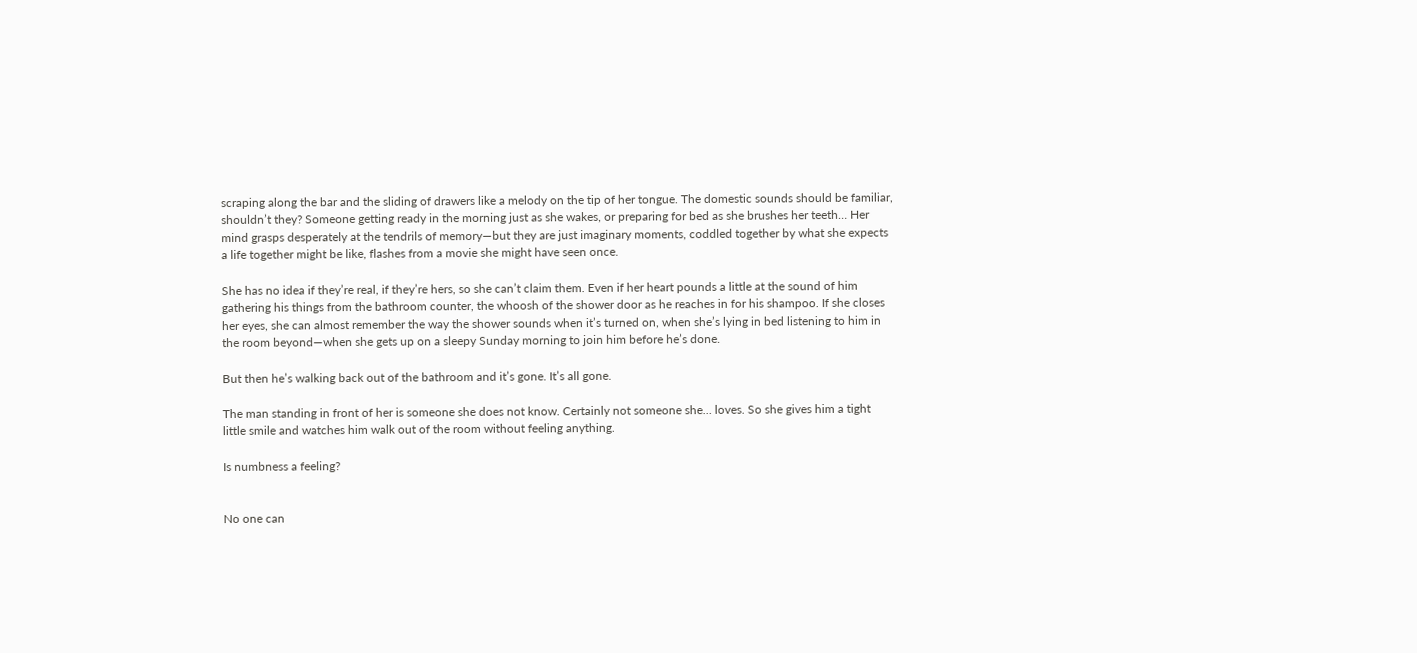scraping along the bar and the sliding of drawers like a melody on the tip of her tongue. The domestic sounds should be familiar, shouldn’t they? Someone getting ready in the morning just as she wakes, or preparing for bed as she brushes her teeth… Her mind grasps desperately at the tendrils of memory—but they are just imaginary moments, coddled together by what she expects a life together might be like, flashes from a movie she might have seen once.

She has no idea if they’re real, if they’re hers, so she can’t claim them. Even if her heart pounds a little at the sound of him gathering his things from the bathroom counter, the whoosh of the shower door as he reaches in for his shampoo. If she closes her eyes, she can almost remember the way the shower sounds when it’s turned on, when she’s lying in bed listening to him in the room beyond—when she gets up on a sleepy Sunday morning to join him before he’s done.

But then he’s walking back out of the bathroom and it’s gone. It’s all gone.

The man standing in front of her is someone she does not know. Certainly not someone she… loves. So she gives him a tight little smile and watches him walk out of the room without feeling anything.

Is numbness a feeling?


No one can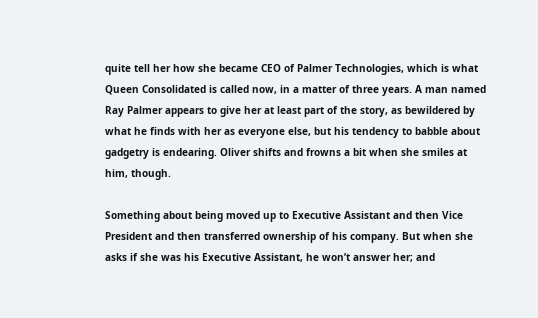quite tell her how she became CEO of Palmer Technologies, which is what Queen Consolidated is called now, in a matter of three years. A man named Ray Palmer appears to give her at least part of the story, as bewildered by what he finds with her as everyone else, but his tendency to babble about gadgetry is endearing. Oliver shifts and frowns a bit when she smiles at him, though.

Something about being moved up to Executive Assistant and then Vice President and then transferred ownership of his company. But when she asks if she was his Executive Assistant, he won’t answer her; and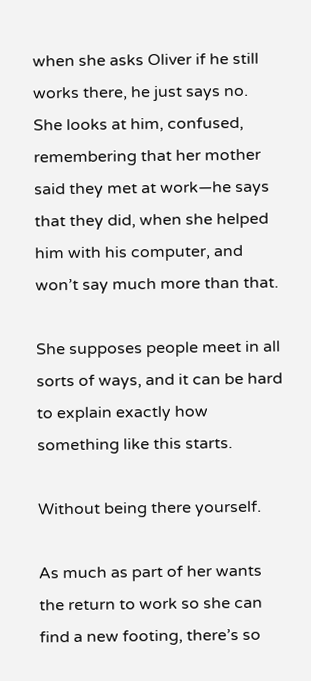when she asks Oliver if he still works there, he just says no. She looks at him, confused, remembering that her mother said they met at work—he says that they did, when she helped him with his computer, and won’t say much more than that.

She supposes people meet in all sorts of ways, and it can be hard to explain exactly how something like this starts.

Without being there yourself.

As much as part of her wants the return to work so she can find a new footing, there’s so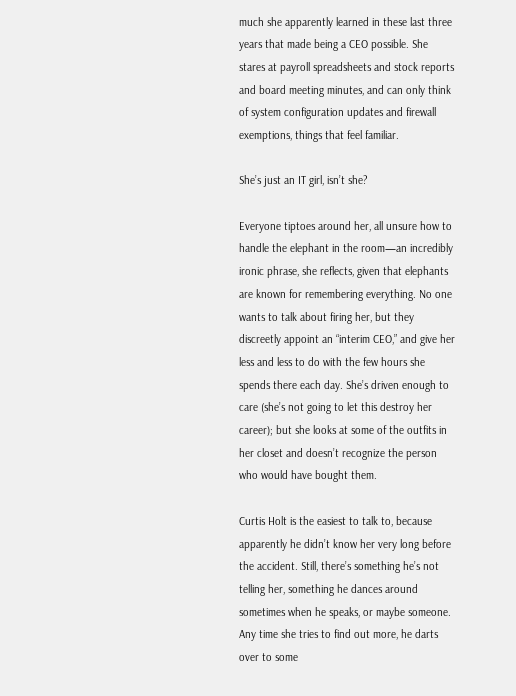much she apparently learned in these last three years that made being a CEO possible. She stares at payroll spreadsheets and stock reports and board meeting minutes, and can only think of system configuration updates and firewall exemptions, things that feel familiar.

She’s just an IT girl, isn’t she?

Everyone tiptoes around her, all unsure how to handle the elephant in the room—an incredibly ironic phrase, she reflects, given that elephants are known for remembering everything. No one wants to talk about firing her, but they discreetly appoint an “interim CEO,” and give her less and less to do with the few hours she spends there each day. She’s driven enough to care (she’s not going to let this destroy her career); but she looks at some of the outfits in her closet and doesn’t recognize the person who would have bought them.

Curtis Holt is the easiest to talk to, because apparently he didn’t know her very long before the accident. Still, there’s something he’s not telling her, something he dances around sometimes when he speaks, or maybe someone. Any time she tries to find out more, he darts over to some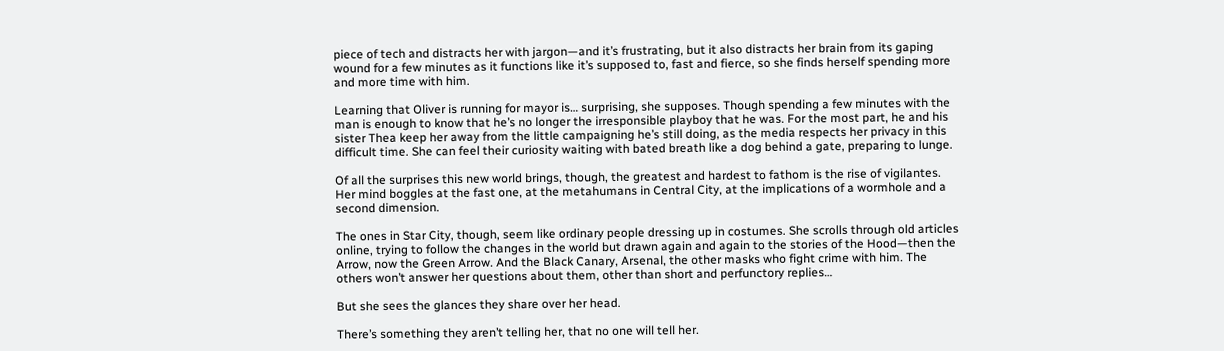piece of tech and distracts her with jargon—and it’s frustrating, but it also distracts her brain from its gaping wound for a few minutes as it functions like it’s supposed to, fast and fierce, so she finds herself spending more and more time with him.

Learning that Oliver is running for mayor is… surprising, she supposes. Though spending a few minutes with the man is enough to know that he’s no longer the irresponsible playboy that he was. For the most part, he and his sister Thea keep her away from the little campaigning he’s still doing, as the media respects her privacy in this difficult time. She can feel their curiosity waiting with bated breath like a dog behind a gate, preparing to lunge.

Of all the surprises this new world brings, though, the greatest and hardest to fathom is the rise of vigilantes. Her mind boggles at the fast one, at the metahumans in Central City, at the implications of a wormhole and a second dimension.

The ones in Star City, though, seem like ordinary people dressing up in costumes. She scrolls through old articles online, trying to follow the changes in the world but drawn again and again to the stories of the Hood—then the Arrow, now the Green Arrow. And the Black Canary, Arsenal, the other masks who fight crime with him. The others won’t answer her questions about them, other than short and perfunctory replies…

But she sees the glances they share over her head.

There’s something they aren’t telling her, that no one will tell her.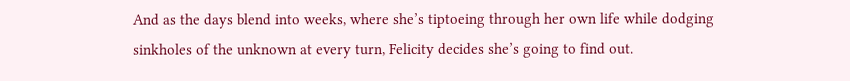And as the days blend into weeks, where she’s tiptoeing through her own life while dodging sinkholes of the unknown at every turn, Felicity decides she’s going to find out.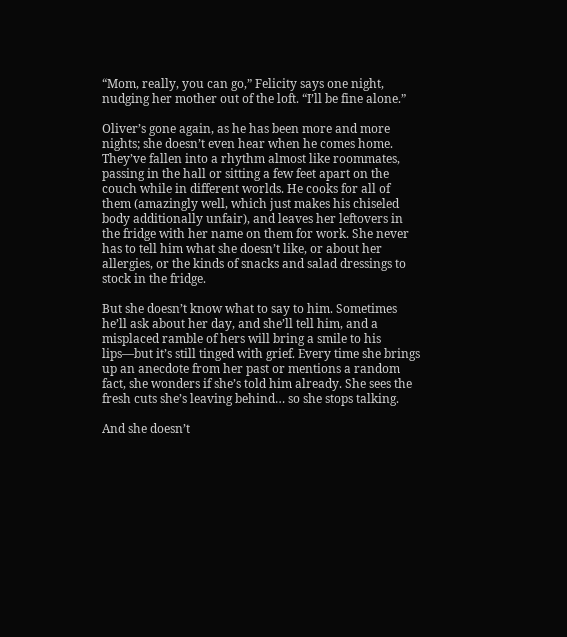“Mom, really, you can go,” Felicity says one night, nudging her mother out of the loft. “I’ll be fine alone.”

Oliver’s gone again, as he has been more and more nights; she doesn’t even hear when he comes home. They’ve fallen into a rhythm almost like roommates, passing in the hall or sitting a few feet apart on the couch while in different worlds. He cooks for all of them (amazingly well, which just makes his chiseled body additionally unfair), and leaves her leftovers in the fridge with her name on them for work. She never has to tell him what she doesn’t like, or about her allergies, or the kinds of snacks and salad dressings to stock in the fridge.

But she doesn’t know what to say to him. Sometimes he’ll ask about her day, and she’ll tell him, and a misplaced ramble of hers will bring a smile to his lips—but it’s still tinged with grief. Every time she brings up an anecdote from her past or mentions a random fact, she wonders if she’s told him already. She sees the fresh cuts she’s leaving behind… so she stops talking.

And she doesn’t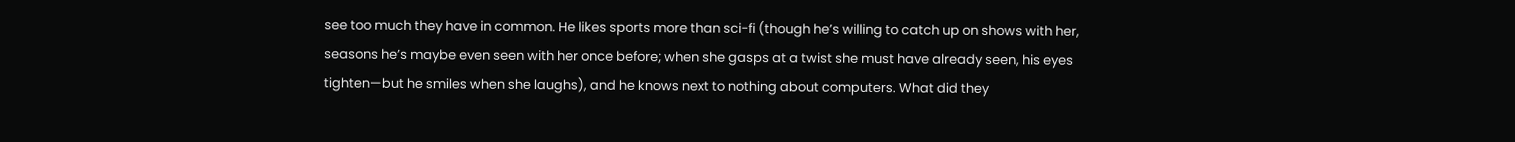see too much they have in common. He likes sports more than sci-fi (though he’s willing to catch up on shows with her, seasons he’s maybe even seen with her once before; when she gasps at a twist she must have already seen, his eyes tighten—but he smiles when she laughs), and he knows next to nothing about computers. What did they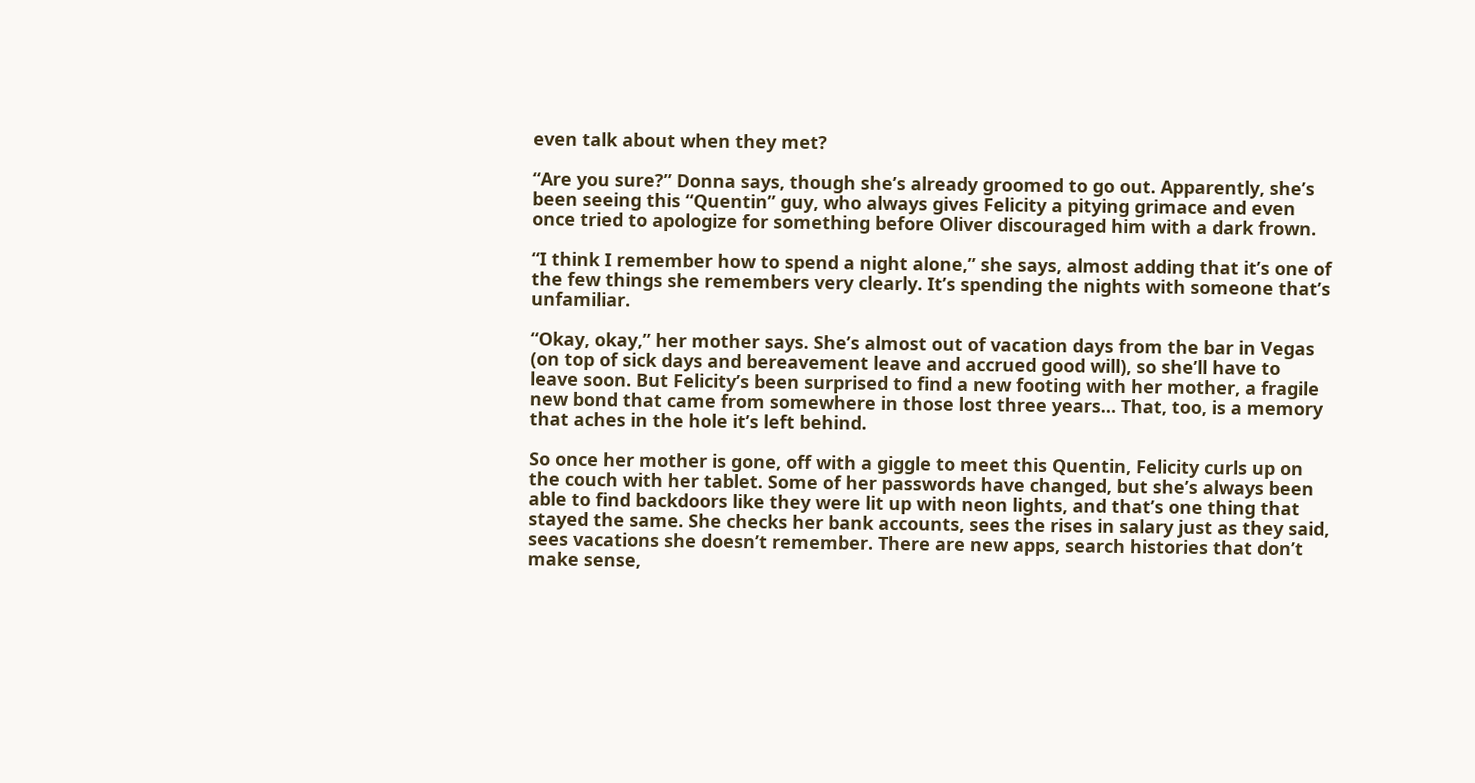even talk about when they met?

“Are you sure?” Donna says, though she’s already groomed to go out. Apparently, she’s been seeing this “Quentin” guy, who always gives Felicity a pitying grimace and even once tried to apologize for something before Oliver discouraged him with a dark frown.

“I think I remember how to spend a night alone,” she says, almost adding that it’s one of the few things she remembers very clearly. It’s spending the nights with someone that’s unfamiliar.

“Okay, okay,” her mother says. She’s almost out of vacation days from the bar in Vegas (on top of sick days and bereavement leave and accrued good will), so she’ll have to leave soon. But Felicity’s been surprised to find a new footing with her mother, a fragile new bond that came from somewhere in those lost three years… That, too, is a memory that aches in the hole it’s left behind.

So once her mother is gone, off with a giggle to meet this Quentin, Felicity curls up on the couch with her tablet. Some of her passwords have changed, but she’s always been able to find backdoors like they were lit up with neon lights, and that’s one thing that stayed the same. She checks her bank accounts, sees the rises in salary just as they said, sees vacations she doesn’t remember. There are new apps, search histories that don’t make sense,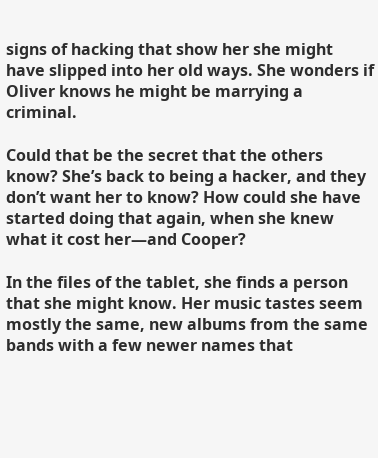signs of hacking that show her she might have slipped into her old ways. She wonders if Oliver knows he might be marrying a criminal.

Could that be the secret that the others know? She’s back to being a hacker, and they don’t want her to know? How could she have started doing that again, when she knew what it cost her—and Cooper?

In the files of the tablet, she finds a person that she might know. Her music tastes seem mostly the same, new albums from the same bands with a few newer names that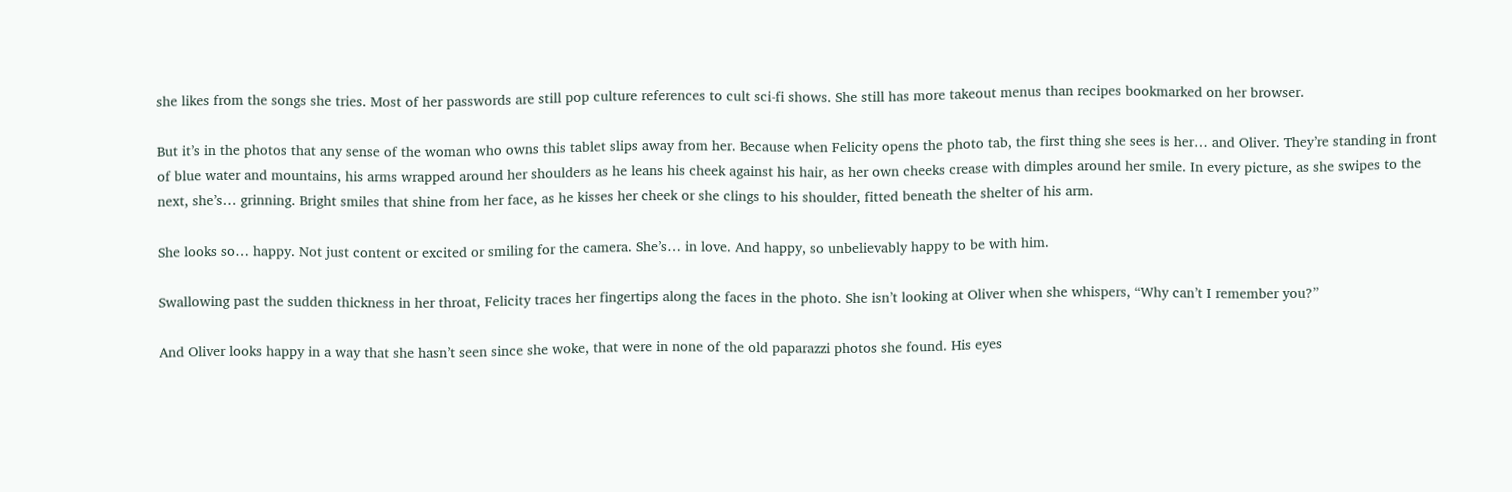she likes from the songs she tries. Most of her passwords are still pop culture references to cult sci-fi shows. She still has more takeout menus than recipes bookmarked on her browser.

But it’s in the photos that any sense of the woman who owns this tablet slips away from her. Because when Felicity opens the photo tab, the first thing she sees is her… and Oliver. They’re standing in front of blue water and mountains, his arms wrapped around her shoulders as he leans his cheek against his hair, as her own cheeks crease with dimples around her smile. In every picture, as she swipes to the next, she’s… grinning. Bright smiles that shine from her face, as he kisses her cheek or she clings to his shoulder, fitted beneath the shelter of his arm.

She looks so… happy. Not just content or excited or smiling for the camera. She’s… in love. And happy, so unbelievably happy to be with him.

Swallowing past the sudden thickness in her throat, Felicity traces her fingertips along the faces in the photo. She isn’t looking at Oliver when she whispers, “Why can’t I remember you?”

And Oliver looks happy in a way that she hasn’t seen since she woke, that were in none of the old paparazzi photos she found. His eyes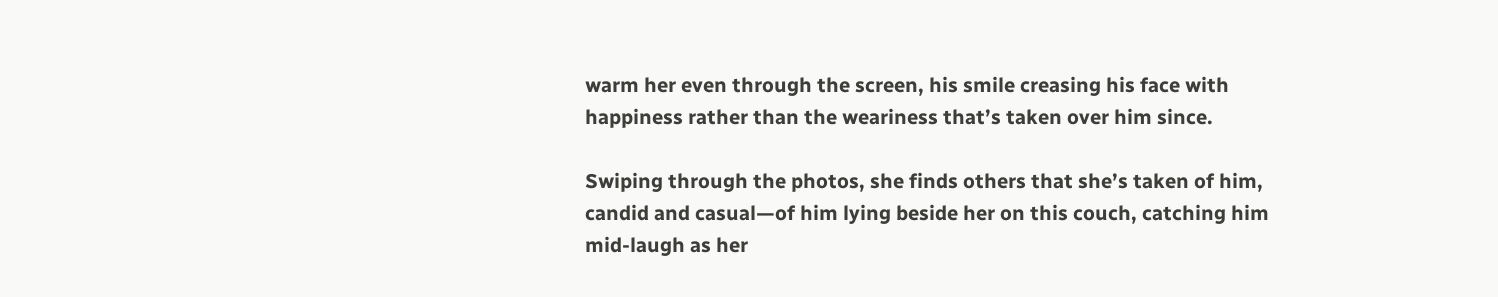warm her even through the screen, his smile creasing his face with happiness rather than the weariness that’s taken over him since.

Swiping through the photos, she finds others that she’s taken of him, candid and casual—of him lying beside her on this couch, catching him mid-laugh as her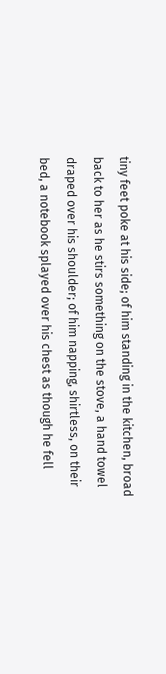tiny feet poke at his side; of him standing in the kitchen, broad back to her as he stirs something on the stove, a hand towel draped over his shoulder; of him napping, shirtless, on their bed, a notebook splayed over his chest as though he fell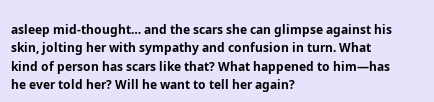asleep mid-thought… and the scars she can glimpse against his skin, jolting her with sympathy and confusion in turn. What kind of person has scars like that? What happened to him—has he ever told her? Will he want to tell her again?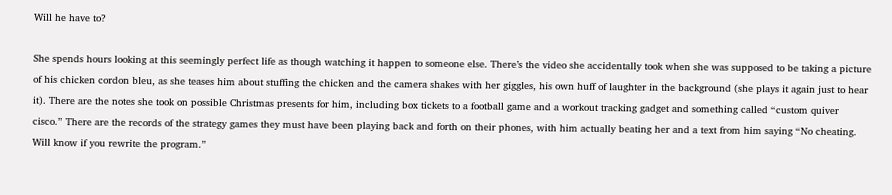Will he have to?

She spends hours looking at this seemingly perfect life as though watching it happen to someone else. There’s the video she accidentally took when she was supposed to be taking a picture of his chicken cordon bleu, as she teases him about stuffing the chicken and the camera shakes with her giggles, his own huff of laughter in the background (she plays it again just to hear it). There are the notes she took on possible Christmas presents for him, including box tickets to a football game and a workout tracking gadget and something called “custom quiver cisco.” There are the records of the strategy games they must have been playing back and forth on their phones, with him actually beating her and a text from him saying “No cheating. Will know if you rewrite the program.”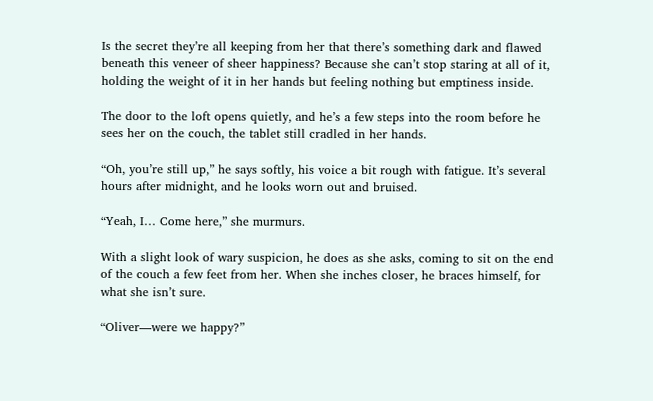Is the secret they’re all keeping from her that there’s something dark and flawed beneath this veneer of sheer happiness? Because she can’t stop staring at all of it, holding the weight of it in her hands but feeling nothing but emptiness inside.

The door to the loft opens quietly, and he’s a few steps into the room before he sees her on the couch, the tablet still cradled in her hands.

“Oh, you’re still up,” he says softly, his voice a bit rough with fatigue. It’s several hours after midnight, and he looks worn out and bruised.

“Yeah, I… Come here,” she murmurs.

With a slight look of wary suspicion, he does as she asks, coming to sit on the end of the couch a few feet from her. When she inches closer, he braces himself, for what she isn’t sure.

“Oliver—were we happy?”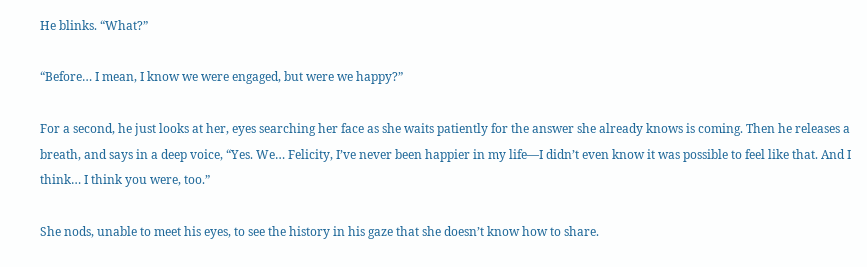He blinks. “What?”

“Before… I mean, I know we were engaged, but were we happy?”

For a second, he just looks at her, eyes searching her face as she waits patiently for the answer she already knows is coming. Then he releases a breath, and says in a deep voice, “Yes. We… Felicity, I’ve never been happier in my life—I didn’t even know it was possible to feel like that. And I think… I think you were, too.”

She nods, unable to meet his eyes, to see the history in his gaze that she doesn’t know how to share.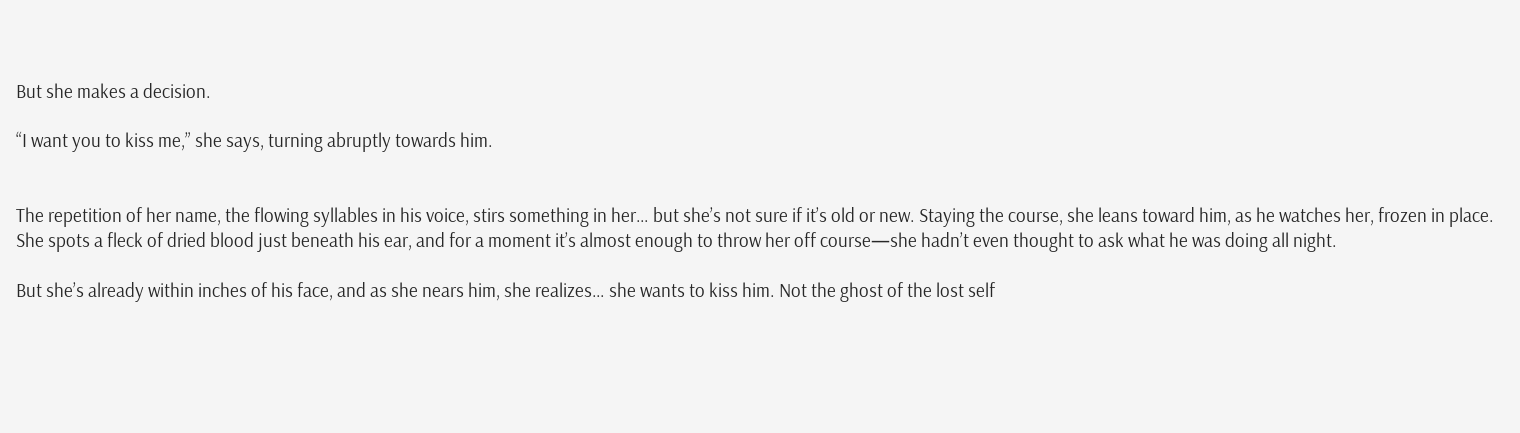But she makes a decision.

“I want you to kiss me,” she says, turning abruptly towards him.


The repetition of her name, the flowing syllables in his voice, stirs something in her… but she’s not sure if it’s old or new. Staying the course, she leans toward him, as he watches her, frozen in place. She spots a fleck of dried blood just beneath his ear, and for a moment it’s almost enough to throw her off course—she hadn’t even thought to ask what he was doing all night.

But she’s already within inches of his face, and as she nears him, she realizes… she wants to kiss him. Not the ghost of the lost self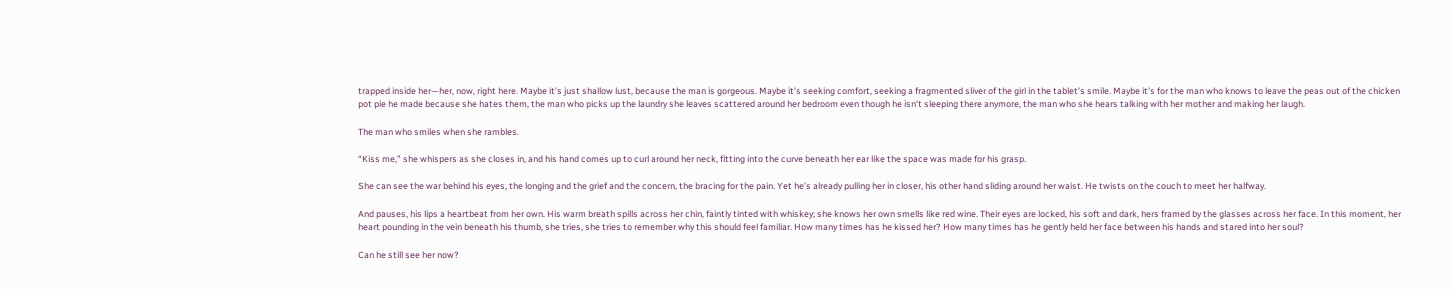trapped inside her—her, now, right here. Maybe it’s just shallow lust, because the man is gorgeous. Maybe it’s seeking comfort, seeking a fragmented sliver of the girl in the tablet’s smile. Maybe it’s for the man who knows to leave the peas out of the chicken pot pie he made because she hates them, the man who picks up the laundry she leaves scattered around her bedroom even though he isn’t sleeping there anymore, the man who she hears talking with her mother and making her laugh.

The man who smiles when she rambles.

“Kiss me,” she whispers as she closes in, and his hand comes up to curl around her neck, fitting into the curve beneath her ear like the space was made for his grasp.

She can see the war behind his eyes, the longing and the grief and the concern, the bracing for the pain. Yet he’s already pulling her in closer, his other hand sliding around her waist. He twists on the couch to meet her halfway.

And pauses, his lips a heartbeat from her own. His warm breath spills across her chin, faintly tinted with whiskey; she knows her own smells like red wine. Their eyes are locked, his soft and dark, hers framed by the glasses across her face. In this moment, her heart pounding in the vein beneath his thumb, she tries, she tries to remember why this should feel familiar. How many times has he kissed her? How many times has he gently held her face between his hands and stared into her soul?

Can he still see her now?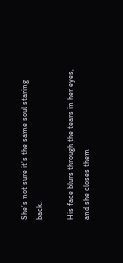She’s not sure it’s the same soul staring back.

His face blurs through the tears in her eyes, and she closes them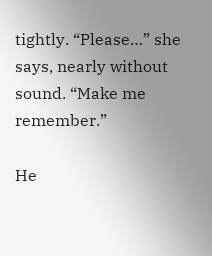tightly. “Please…” she says, nearly without sound. “Make me remember.”

He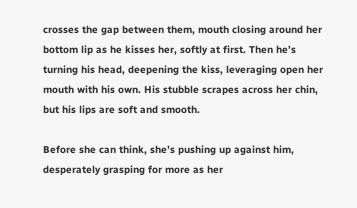crosses the gap between them, mouth closing around her bottom lip as he kisses her, softly at first. Then he’s turning his head, deepening the kiss, leveraging open her mouth with his own. His stubble scrapes across her chin, but his lips are soft and smooth.

Before she can think, she’s pushing up against him, desperately grasping for more as her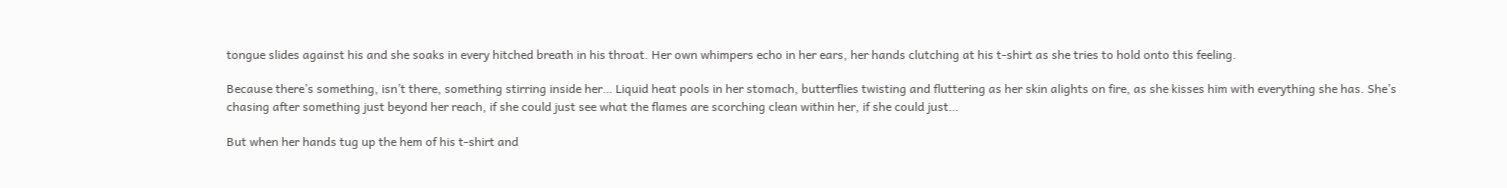tongue slides against his and she soaks in every hitched breath in his throat. Her own whimpers echo in her ears, her hands clutching at his t-shirt as she tries to hold onto this feeling.

Because there’s something, isn’t there, something stirring inside her… Liquid heat pools in her stomach, butterflies twisting and fluttering as her skin alights on fire, as she kisses him with everything she has. She’s chasing after something just beyond her reach, if she could just see what the flames are scorching clean within her, if she could just…

But when her hands tug up the hem of his t-shirt and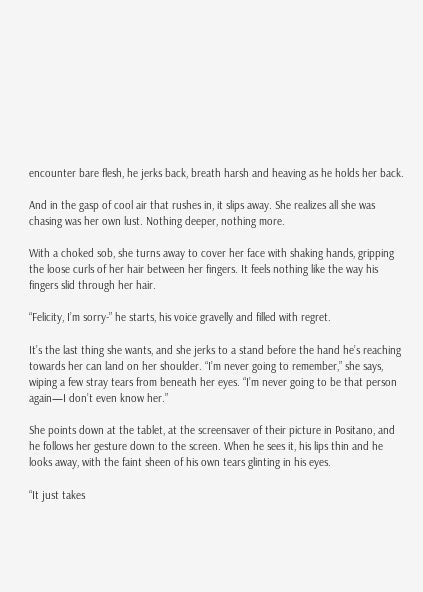encounter bare flesh, he jerks back, breath harsh and heaving as he holds her back.

And in the gasp of cool air that rushes in, it slips away. She realizes all she was chasing was her own lust. Nothing deeper, nothing more.

With a choked sob, she turns away to cover her face with shaking hands, gripping the loose curls of her hair between her fingers. It feels nothing like the way his fingers slid through her hair.

“Felicity, I’m sorry-” he starts, his voice gravelly and filled with regret.

It’s the last thing she wants, and she jerks to a stand before the hand he’s reaching towards her can land on her shoulder. “I’m never going to remember,” she says, wiping a few stray tears from beneath her eyes. “I’m never going to be that person again—I don’t even know her.”

She points down at the tablet, at the screensaver of their picture in Positano, and he follows her gesture down to the screen. When he sees it, his lips thin and he looks away, with the faint sheen of his own tears glinting in his eyes.

“It just takes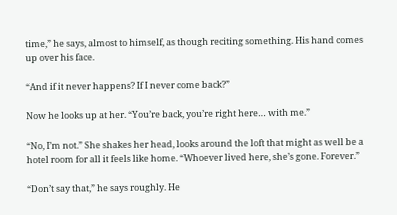time,” he says, almost to himself, as though reciting something. His hand comes up over his face.

“And if it never happens? If I never come back?”

Now he looks up at her. “You’re back, you’re right here… with me.”

“No, I’m not.” She shakes her head, looks around the loft that might as well be a hotel room for all it feels like home. “Whoever lived here, she’s gone. Forever.”

“Don’t say that,” he says roughly. He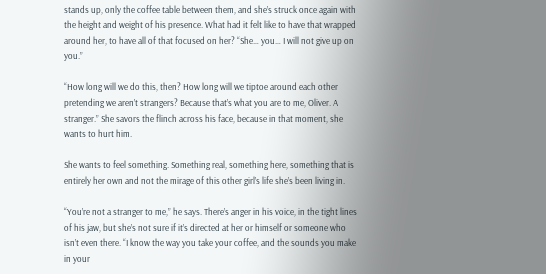stands up, only the coffee table between them, and she’s struck once again with the height and weight of his presence. What had it felt like to have that wrapped around her, to have all of that focused on her? “She… you… I will not give up on you.”

“How long will we do this, then? How long will we tiptoe around each other pretending we aren’t strangers? Because that’s what you are to me, Oliver. A stranger.” She savors the flinch across his face, because in that moment, she wants to hurt him.

She wants to feel something. Something real, something here, something that is entirely her own and not the mirage of this other girl’s life she’s been living in.

“You’re not a stranger to me,” he says. There’s anger in his voice, in the tight lines of his jaw, but she’s not sure if it’s directed at her or himself or someone who isn’t even there. “I know the way you take your coffee, and the sounds you make in your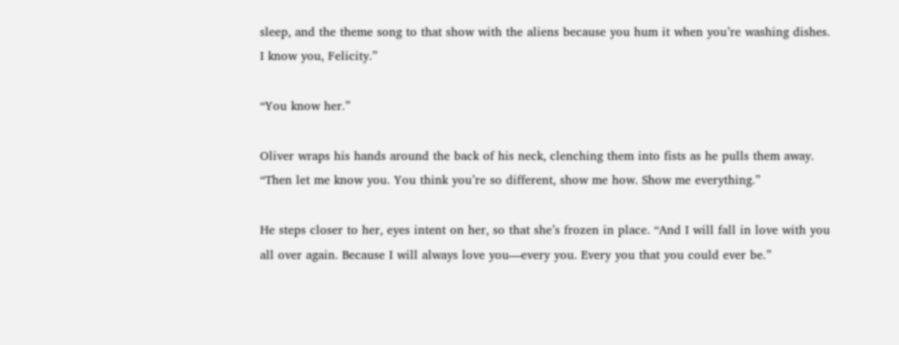sleep, and the theme song to that show with the aliens because you hum it when you’re washing dishes. I know you, Felicity.”

“You know her.”

Oliver wraps his hands around the back of his neck, clenching them into fists as he pulls them away. “Then let me know you. You think you’re so different, show me how. Show me everything.”

He steps closer to her, eyes intent on her, so that she’s frozen in place. “And I will fall in love with you all over again. Because I will always love you—every you. Every you that you could ever be.”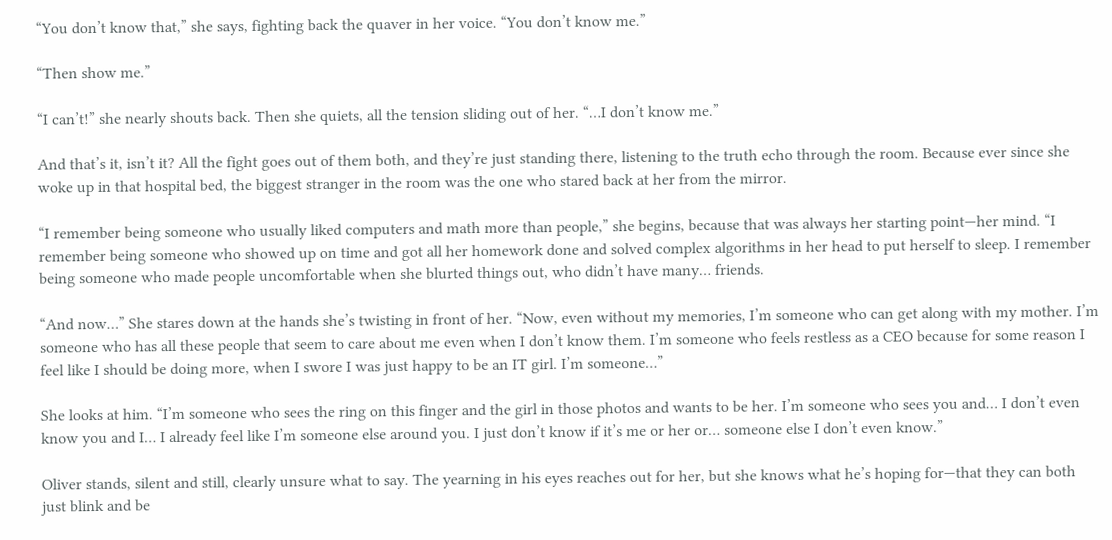“You don’t know that,” she says, fighting back the quaver in her voice. “You don’t know me.”

“Then show me.”

“I can’t!” she nearly shouts back. Then she quiets, all the tension sliding out of her. “…I don’t know me.”

And that’s it, isn’t it? All the fight goes out of them both, and they’re just standing there, listening to the truth echo through the room. Because ever since she woke up in that hospital bed, the biggest stranger in the room was the one who stared back at her from the mirror.

“I remember being someone who usually liked computers and math more than people,” she begins, because that was always her starting point—her mind. “I remember being someone who showed up on time and got all her homework done and solved complex algorithms in her head to put herself to sleep. I remember being someone who made people uncomfortable when she blurted things out, who didn’t have many… friends.

“And now…” She stares down at the hands she’s twisting in front of her. “Now, even without my memories, I’m someone who can get along with my mother. I’m someone who has all these people that seem to care about me even when I don’t know them. I’m someone who feels restless as a CEO because for some reason I feel like I should be doing more, when I swore I was just happy to be an IT girl. I’m someone…”

She looks at him. “I’m someone who sees the ring on this finger and the girl in those photos and wants to be her. I’m someone who sees you and… I don’t even know you and I… I already feel like I’m someone else around you. I just don’t know if it’s me or her or… someone else I don’t even know.”

Oliver stands, silent and still, clearly unsure what to say. The yearning in his eyes reaches out for her, but she knows what he’s hoping for—that they can both just blink and be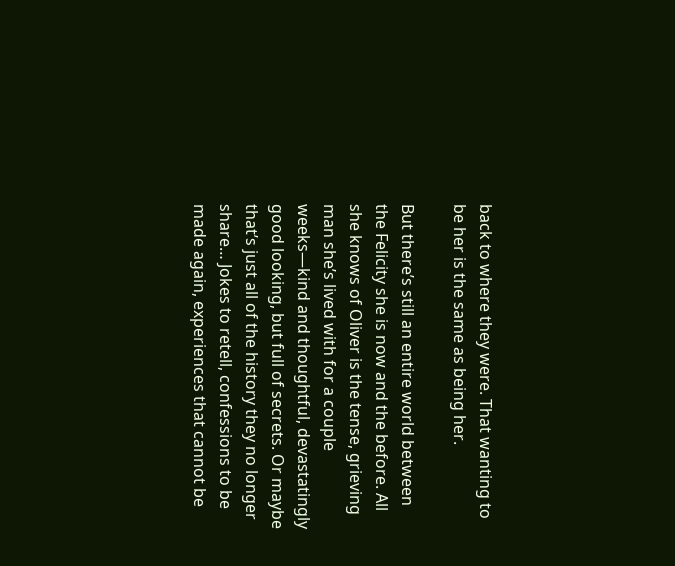back to where they were. That wanting to be her is the same as being her.

But there’s still an entire world between the Felicity she is now and the before. All she knows of Oliver is the tense, grieving man she’s lived with for a couple weeks—kind and thoughtful, devastatingly good looking, but full of secrets. Or maybe that’s just all of the history they no longer share… Jokes to retell, confessions to be made again, experiences that cannot be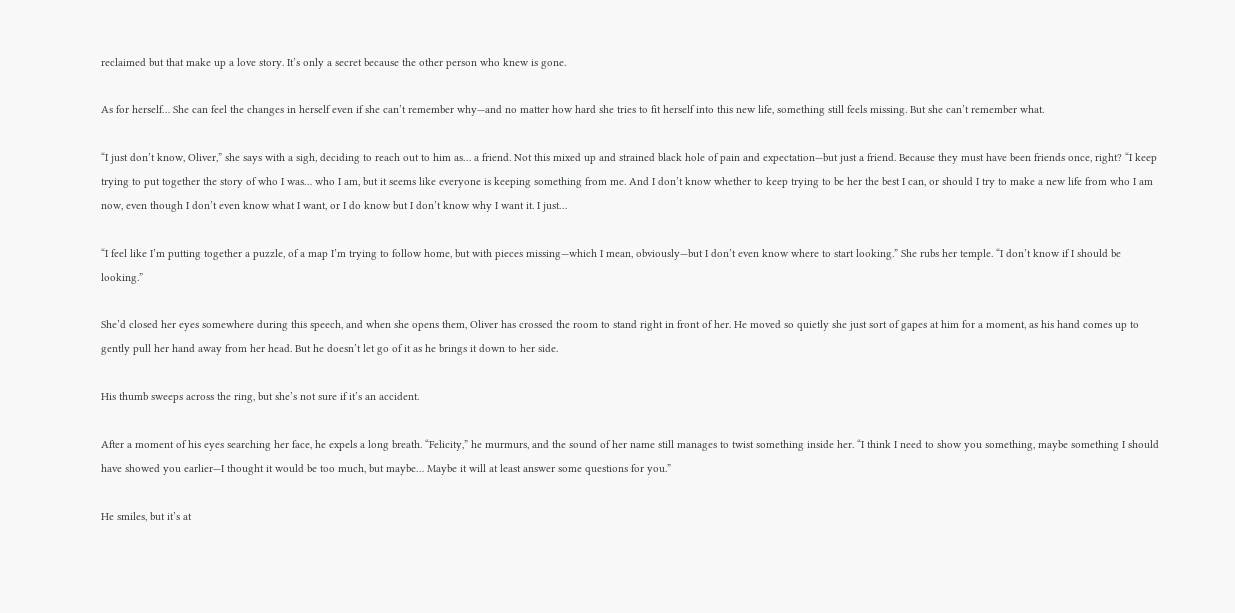reclaimed but that make up a love story. It’s only a secret because the other person who knew is gone.

As for herself… She can feel the changes in herself even if she can’t remember why—and no matter how hard she tries to fit herself into this new life, something still feels missing. But she can’t remember what.

“I just don’t know, Oliver,” she says with a sigh, deciding to reach out to him as… a friend. Not this mixed up and strained black hole of pain and expectation—but just a friend. Because they must have been friends once, right? “I keep trying to put together the story of who I was… who I am, but it seems like everyone is keeping something from me. And I don’t know whether to keep trying to be her the best I can, or should I try to make a new life from who I am now, even though I don’t even know what I want, or I do know but I don’t know why I want it. I just…

“I feel like I’m putting together a puzzle, of a map I’m trying to follow home, but with pieces missing—which I mean, obviously—but I don’t even know where to start looking.” She rubs her temple. “I don’t know if I should be looking.”

She’d closed her eyes somewhere during this speech, and when she opens them, Oliver has crossed the room to stand right in front of her. He moved so quietly she just sort of gapes at him for a moment, as his hand comes up to gently pull her hand away from her head. But he doesn’t let go of it as he brings it down to her side.

His thumb sweeps across the ring, but she’s not sure if it’s an accident.

After a moment of his eyes searching her face, he expels a long breath. “Felicity,” he murmurs, and the sound of her name still manages to twist something inside her. “I think I need to show you something, maybe something I should have showed you earlier—I thought it would be too much, but maybe… Maybe it will at least answer some questions for you.”

He smiles, but it’s at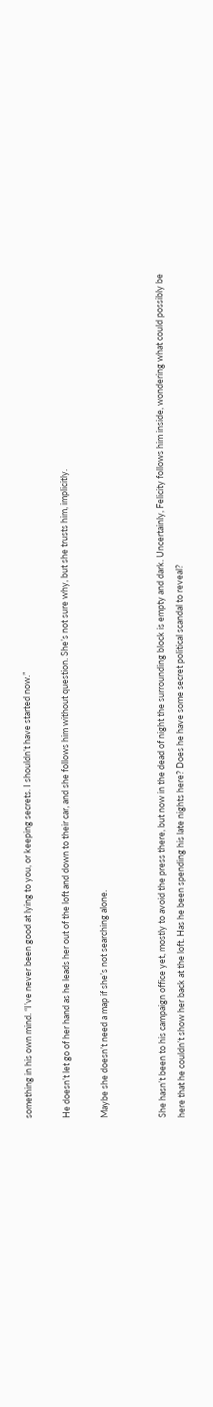something in his own mind. “I’ve never been good at lying to you, or keeping secrets. I shouldn’t have started now.”

He doesn’t let go of her hand as he leads her out of the loft and down to their car, and she follows him without question. She’s not sure why, but she trusts him, implicitly.

Maybe she doesn’t need a map if she’s not searching alone.


She hasn’t been to his campaign office yet, mostly to avoid the press there, but now in the dead of night the surrounding block is empty and dark. Uncertainly, Felicity follows him inside, wondering what could possibly be here that he couldn’t show her back at the loft. Has he been spending his late nights here? Does he have some secret political scandal to reveal?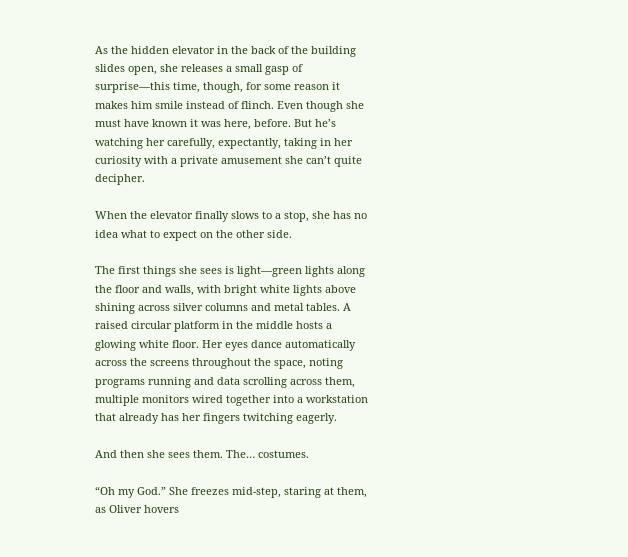As the hidden elevator in the back of the building slides open, she releases a small gasp of surprise—this time, though, for some reason it makes him smile instead of flinch. Even though she must have known it was here, before. But he’s watching her carefully, expectantly, taking in her curiosity with a private amusement she can’t quite decipher.

When the elevator finally slows to a stop, she has no idea what to expect on the other side.

The first things she sees is light—green lights along the floor and walls, with bright white lights above shining across silver columns and metal tables. A raised circular platform in the middle hosts a glowing white floor. Her eyes dance automatically across the screens throughout the space, noting programs running and data scrolling across them, multiple monitors wired together into a workstation that already has her fingers twitching eagerly.

And then she sees them. The… costumes.

“Oh my God.” She freezes mid-step, staring at them, as Oliver hovers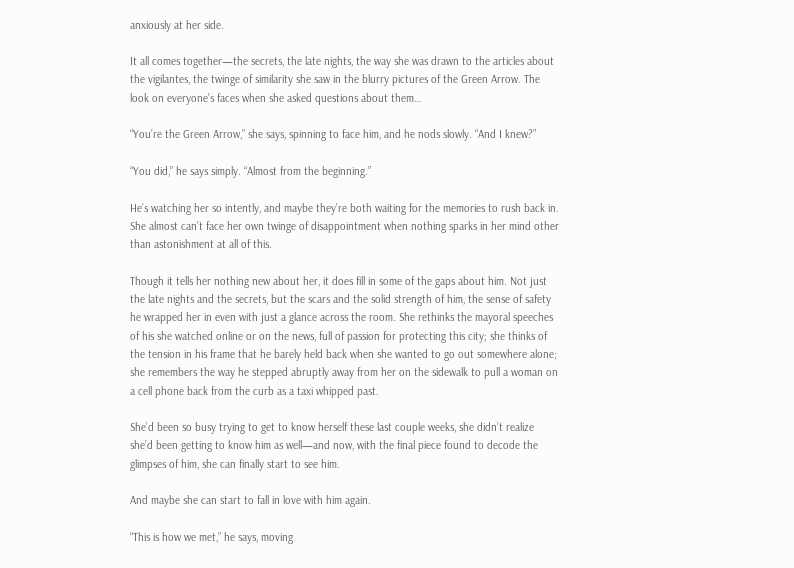anxiously at her side.

It all comes together—the secrets, the late nights, the way she was drawn to the articles about the vigilantes, the twinge of similarity she saw in the blurry pictures of the Green Arrow. The look on everyone’s faces when she asked questions about them…

“You’re the Green Arrow,” she says, spinning to face him, and he nods slowly. “And I knew?”

“You did,” he says simply. “Almost from the beginning.”

He’s watching her so intently, and maybe they’re both waiting for the memories to rush back in. She almost can’t face her own twinge of disappointment when nothing sparks in her mind other than astonishment at all of this.

Though it tells her nothing new about her, it does fill in some of the gaps about him. Not just the late nights and the secrets, but the scars and the solid strength of him, the sense of safety he wrapped her in even with just a glance across the room. She rethinks the mayoral speeches of his she watched online or on the news, full of passion for protecting this city; she thinks of the tension in his frame that he barely held back when she wanted to go out somewhere alone; she remembers the way he stepped abruptly away from her on the sidewalk to pull a woman on a cell phone back from the curb as a taxi whipped past.

She’d been so busy trying to get to know herself these last couple weeks, she didn’t realize she’d been getting to know him as well—and now, with the final piece found to decode the glimpses of him, she can finally start to see him.

And maybe she can start to fall in love with him again.

“This is how we met,” he says, moving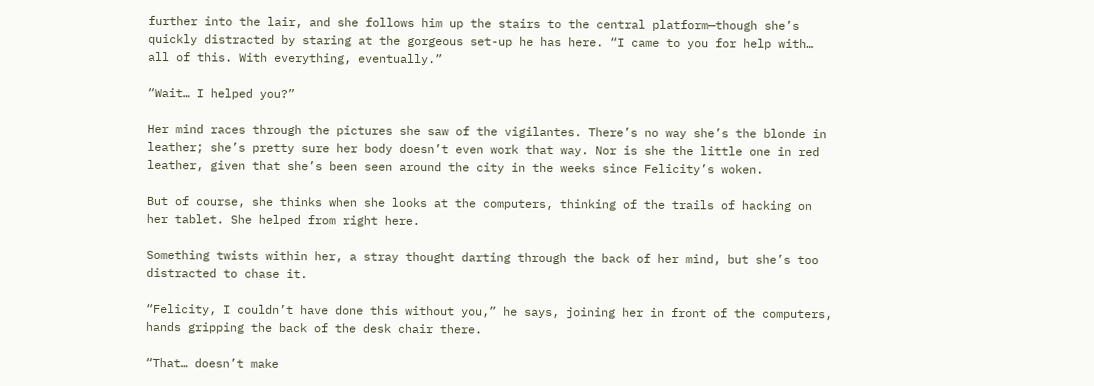further into the lair, and she follows him up the stairs to the central platform—though she’s quickly distracted by staring at the gorgeous set-up he has here. “I came to you for help with… all of this. With everything, eventually.”

“Wait… I helped you?”

Her mind races through the pictures she saw of the vigilantes. There’s no way she’s the blonde in leather; she’s pretty sure her body doesn’t even work that way. Nor is she the little one in red leather, given that she’s been seen around the city in the weeks since Felicity’s woken.

But of course, she thinks when she looks at the computers, thinking of the trails of hacking on her tablet. She helped from right here.

Something twists within her, a stray thought darting through the back of her mind, but she’s too distracted to chase it.

“Felicity, I couldn’t have done this without you,” he says, joining her in front of the computers, hands gripping the back of the desk chair there.

“That… doesn’t make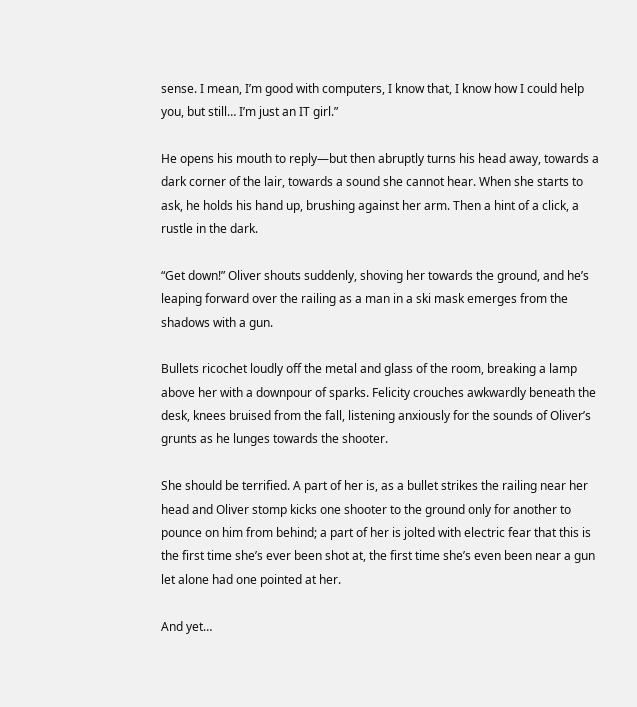sense. I mean, I’m good with computers, I know that, I know how I could help you, but still… I’m just an IT girl.”

He opens his mouth to reply—but then abruptly turns his head away, towards a dark corner of the lair, towards a sound she cannot hear. When she starts to ask, he holds his hand up, brushing against her arm. Then a hint of a click, a rustle in the dark.

“Get down!” Oliver shouts suddenly, shoving her towards the ground, and he’s leaping forward over the railing as a man in a ski mask emerges from the shadows with a gun.

Bullets ricochet loudly off the metal and glass of the room, breaking a lamp above her with a downpour of sparks. Felicity crouches awkwardly beneath the desk, knees bruised from the fall, listening anxiously for the sounds of Oliver’s grunts as he lunges towards the shooter.

She should be terrified. A part of her is, as a bullet strikes the railing near her head and Oliver stomp kicks one shooter to the ground only for another to pounce on him from behind; a part of her is jolted with electric fear that this is the first time she’s ever been shot at, the first time she’s even been near a gun let alone had one pointed at her.

And yet…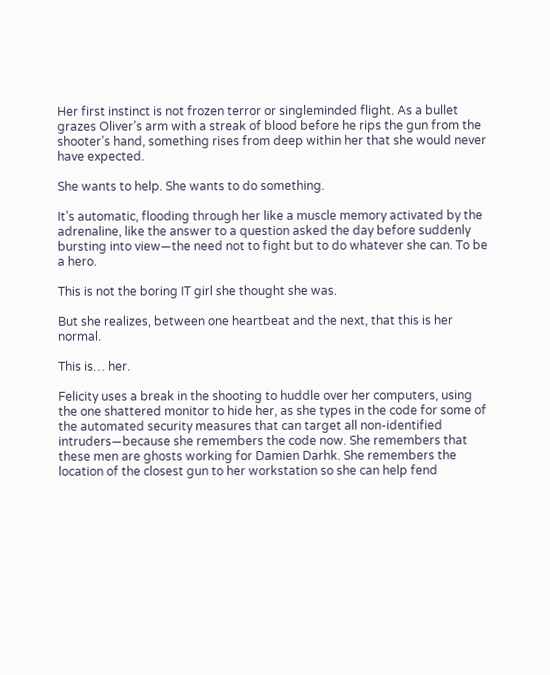Her first instinct is not frozen terror or singleminded flight. As a bullet grazes Oliver’s arm with a streak of blood before he rips the gun from the shooter’s hand, something rises from deep within her that she would never have expected.

She wants to help. She wants to do something.

It’s automatic, flooding through her like a muscle memory activated by the adrenaline, like the answer to a question asked the day before suddenly bursting into view—the need not to fight but to do whatever she can. To be a hero.

This is not the boring IT girl she thought she was.

But she realizes, between one heartbeat and the next, that this is her normal.

This is… her.

Felicity uses a break in the shooting to huddle over her computers, using the one shattered monitor to hide her, as she types in the code for some of the automated security measures that can target all non-identified intruders—because she remembers the code now. She remembers that these men are ghosts working for Damien Darhk. She remembers the location of the closest gun to her workstation so she can help fend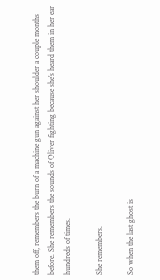them off, remembers the burn of a machine gun against her shoulder a couple months before. She remembers the sounds of Oliver fighting because she’s heard them in her ear hundreds of times.

She remembers.

So when the last ghost is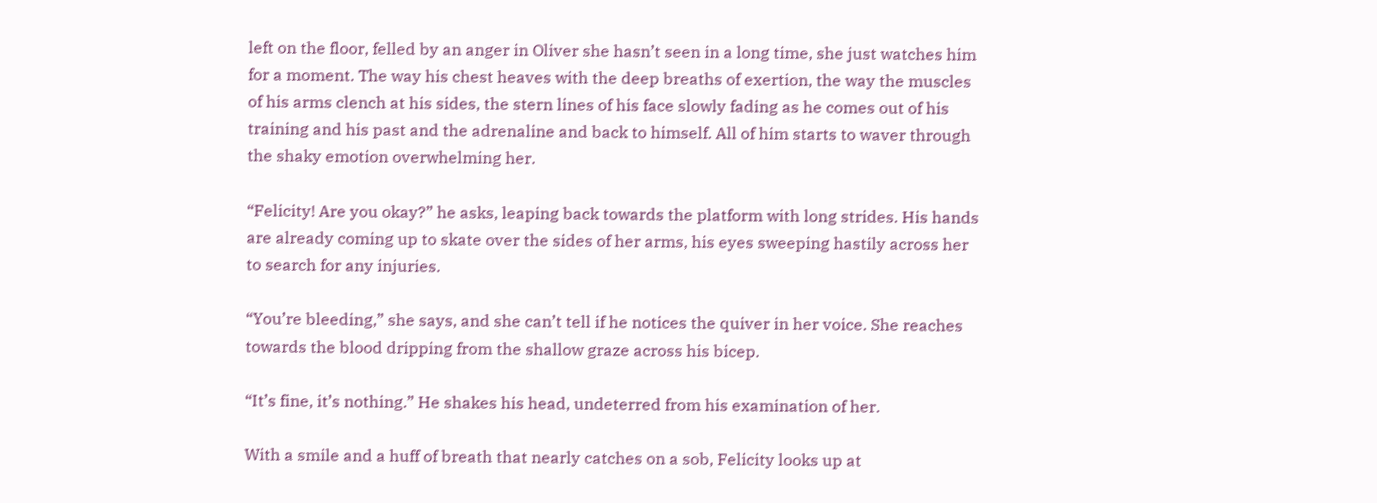left on the floor, felled by an anger in Oliver she hasn’t seen in a long time, she just watches him for a moment. The way his chest heaves with the deep breaths of exertion, the way the muscles of his arms clench at his sides, the stern lines of his face slowly fading as he comes out of his training and his past and the adrenaline and back to himself. All of him starts to waver through the shaky emotion overwhelming her.

“Felicity! Are you okay?” he asks, leaping back towards the platform with long strides. His hands are already coming up to skate over the sides of her arms, his eyes sweeping hastily across her to search for any injuries.

“You’re bleeding,” she says, and she can’t tell if he notices the quiver in her voice. She reaches towards the blood dripping from the shallow graze across his bicep.

“It’s fine, it’s nothing.” He shakes his head, undeterred from his examination of her.

With a smile and a huff of breath that nearly catches on a sob, Felicity looks up at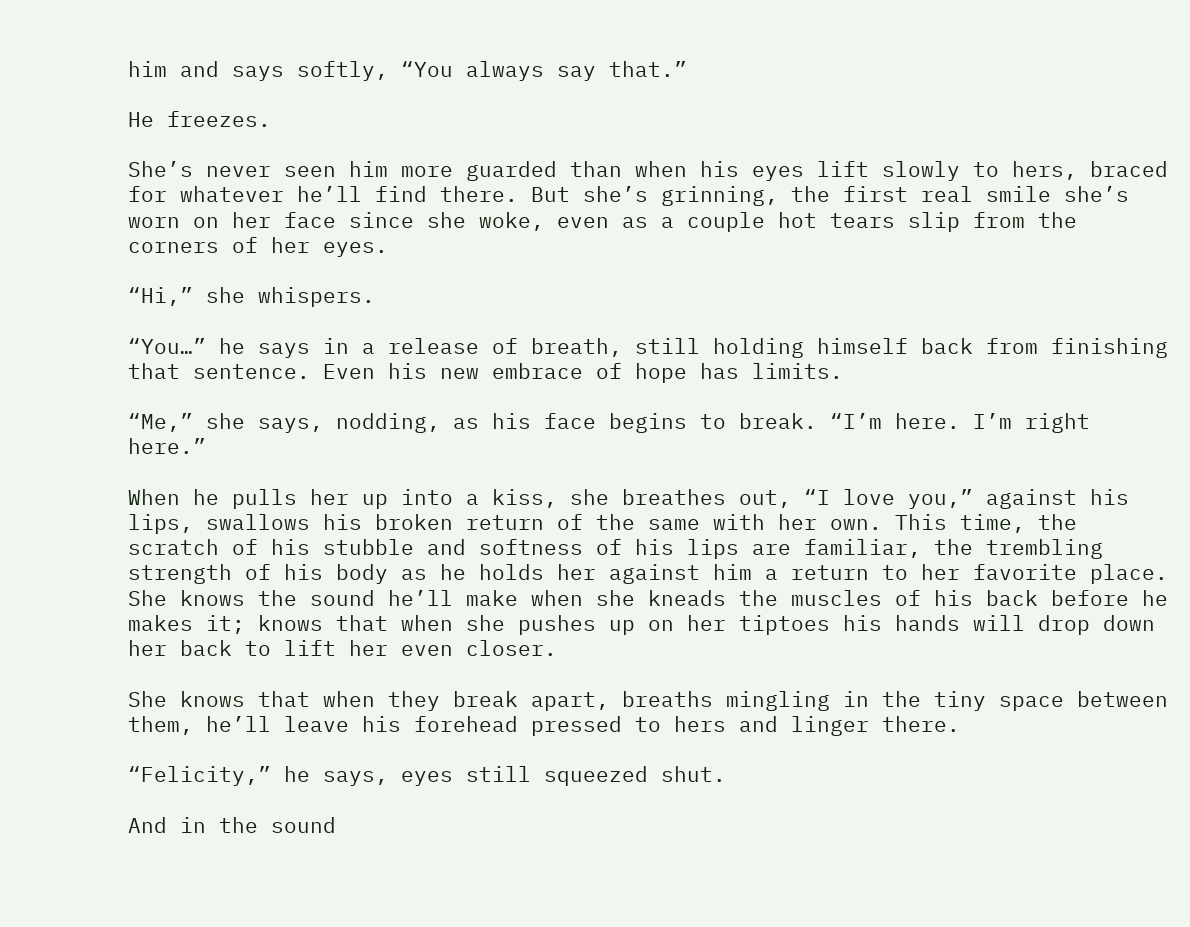him and says softly, “You always say that.”

He freezes.

She’s never seen him more guarded than when his eyes lift slowly to hers, braced for whatever he’ll find there. But she’s grinning, the first real smile she’s worn on her face since she woke, even as a couple hot tears slip from the corners of her eyes.

“Hi,” she whispers.

“You…” he says in a release of breath, still holding himself back from finishing that sentence. Even his new embrace of hope has limits.

“Me,” she says, nodding, as his face begins to break. “I’m here. I’m right here.”

When he pulls her up into a kiss, she breathes out, “I love you,” against his lips, swallows his broken return of the same with her own. This time, the scratch of his stubble and softness of his lips are familiar, the trembling strength of his body as he holds her against him a return to her favorite place. She knows the sound he’ll make when she kneads the muscles of his back before he makes it; knows that when she pushes up on her tiptoes his hands will drop down her back to lift her even closer.

She knows that when they break apart, breaths mingling in the tiny space between them, he’ll leave his forehead pressed to hers and linger there.

“Felicity,” he says, eyes still squeezed shut.

And in the sound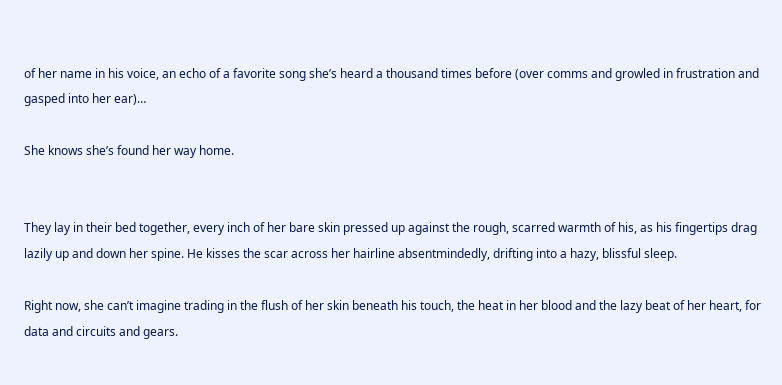of her name in his voice, an echo of a favorite song she’s heard a thousand times before (over comms and growled in frustration and gasped into her ear)…

She knows she’s found her way home.


They lay in their bed together, every inch of her bare skin pressed up against the rough, scarred warmth of his, as his fingertips drag lazily up and down her spine. He kisses the scar across her hairline absentmindedly, drifting into a hazy, blissful sleep.

Right now, she can’t imagine trading in the flush of her skin beneath his touch, the heat in her blood and the lazy beat of her heart, for data and circuits and gears.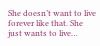She doesn’t want to live forever like that. She just wants to live…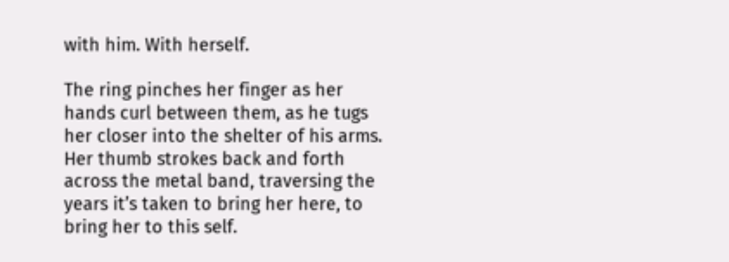with him. With herself.

The ring pinches her finger as her hands curl between them, as he tugs her closer into the shelter of his arms. Her thumb strokes back and forth across the metal band, traversing the years it’s taken to bring her here, to bring her to this self.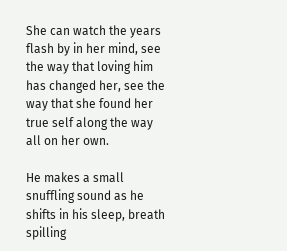She can watch the years flash by in her mind, see the way that loving him has changed her, see the way that she found her true self along the way all on her own.

He makes a small snuffling sound as he shifts in his sleep, breath spilling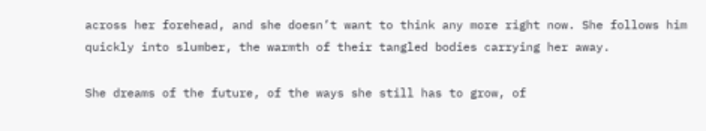across her forehead, and she doesn’t want to think any more right now. She follows him quickly into slumber, the warmth of their tangled bodies carrying her away.

She dreams of the future, of the ways she still has to grow, of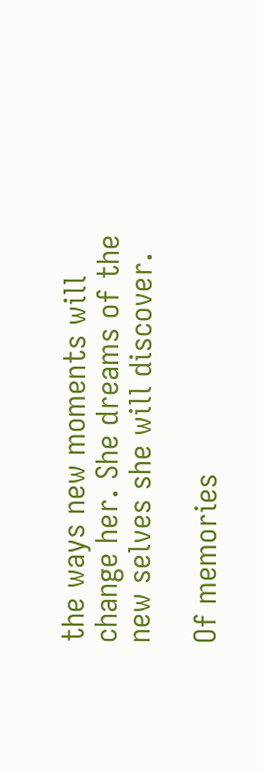the ways new moments will change her. She dreams of the new selves she will discover.

Of memories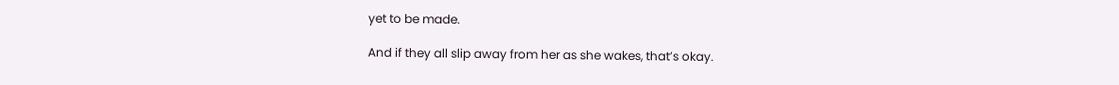yet to be made.

And if they all slip away from her as she wakes, that’s okay.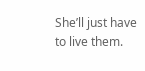She’ll just have to live them.